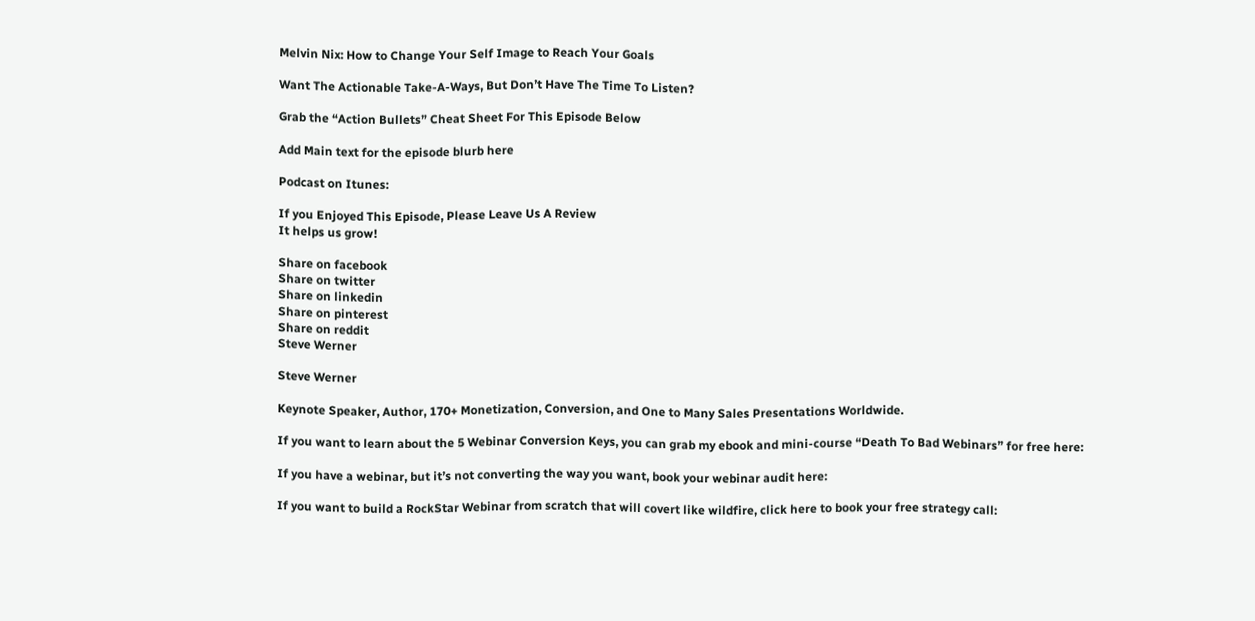Melvin Nix: How to Change Your Self Image to Reach Your Goals

Want The Actionable Take-A-Ways, But Don’t Have The Time To Listen?

Grab the “Action Bullets” Cheat Sheet For This Episode Below

Add Main text for the episode blurb here

Podcast on Itunes:

If you Enjoyed This Episode, Please Leave Us A Review
It helps us grow!

Share on facebook
Share on twitter
Share on linkedin
Share on pinterest
Share on reddit
Steve Werner

Steve Werner

Keynote Speaker, Author, 170+ Monetization, Conversion, and One to Many Sales Presentations Worldwide.

If you want to learn about the 5 Webinar Conversion Keys, you can grab my ebook and mini-course “Death To Bad Webinars” for free here:

If you have a webinar, but it’s not converting the way you want, book your webinar audit here:

If you want to build a RockStar Webinar from scratch that will covert like wildfire, click here to book your free strategy call: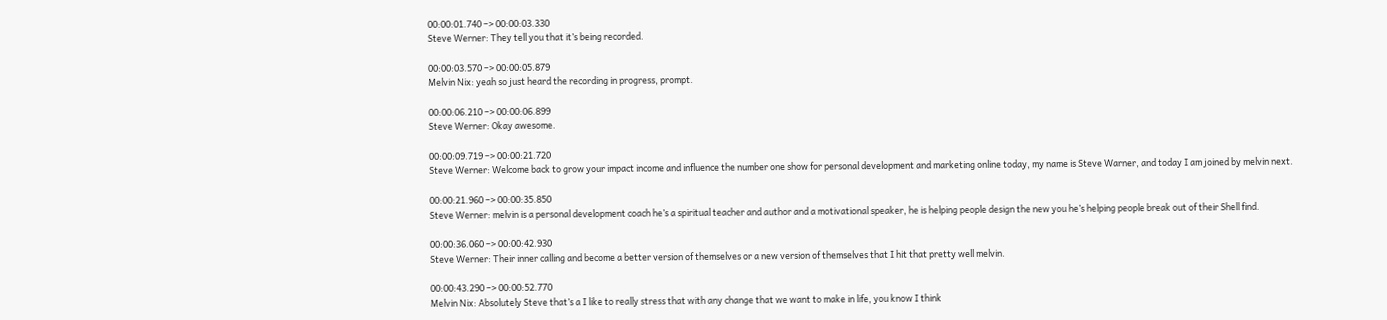00:00:01.740 –> 00:00:03.330
Steve Werner: They tell you that it’s being recorded.

00:00:03.570 –> 00:00:05.879
Melvin Nix: yeah so just heard the recording in progress, prompt.

00:00:06.210 –> 00:00:06.899
Steve Werner: Okay awesome.

00:00:09.719 –> 00:00:21.720
Steve Werner: Welcome back to grow your impact income and influence the number one show for personal development and marketing online today, my name is Steve Warner, and today I am joined by melvin next.

00:00:21.960 –> 00:00:35.850
Steve Werner: melvin is a personal development coach he’s a spiritual teacher and author and a motivational speaker, he is helping people design the new you he’s helping people break out of their Shell find.

00:00:36.060 –> 00:00:42.930
Steve Werner: Their inner calling and become a better version of themselves or a new version of themselves that I hit that pretty well melvin.

00:00:43.290 –> 00:00:52.770
Melvin Nix: Absolutely Steve that’s a I like to really stress that with any change that we want to make in life, you know I think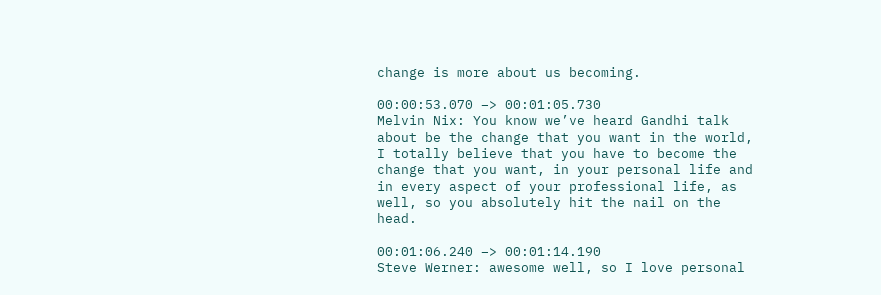change is more about us becoming.

00:00:53.070 –> 00:01:05.730
Melvin Nix: You know we’ve heard Gandhi talk about be the change that you want in the world, I totally believe that you have to become the change that you want, in your personal life and in every aspect of your professional life, as well, so you absolutely hit the nail on the head.

00:01:06.240 –> 00:01:14.190
Steve Werner: awesome well, so I love personal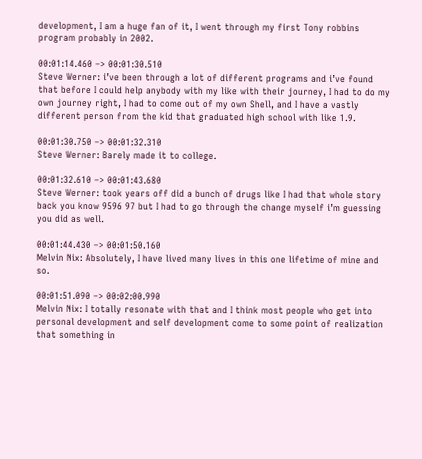development, I am a huge fan of it, I went through my first Tony robbins program probably in 2002.

00:01:14.460 –> 00:01:30.510
Steve Werner: i’ve been through a lot of different programs and i’ve found that before I could help anybody with my like with their journey, I had to do my own journey right, I had to come out of my own Shell, and I have a vastly different person from the kid that graduated high school with like 1.9.

00:01:30.750 –> 00:01:32.310
Steve Werner: Barely made it to college.

00:01:32.610 –> 00:01:43.680
Steve Werner: took years off did a bunch of drugs like I had that whole story back you know 9596 97 but I had to go through the change myself i’m guessing you did as well.

00:01:44.430 –> 00:01:50.160
Melvin Nix: Absolutely, I have lived many lives in this one lifetime of mine and so.

00:01:51.090 –> 00:02:00.990
Melvin Nix: I totally resonate with that and I think most people who get into personal development and self development come to some point of realization that something in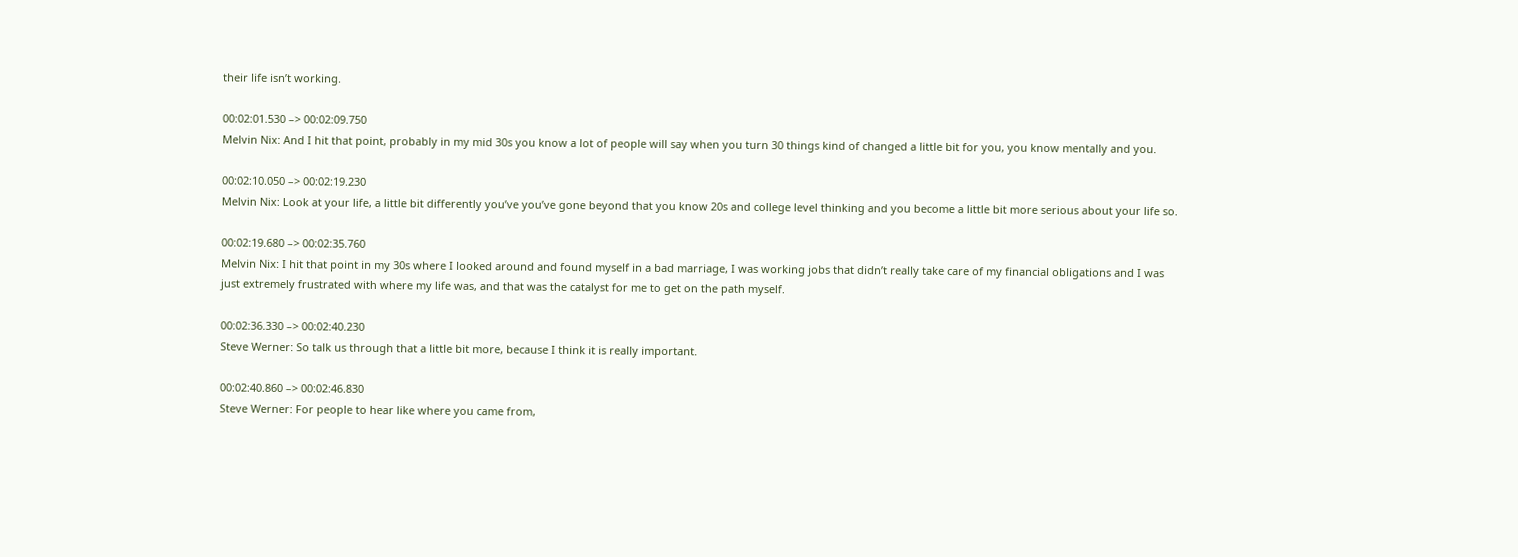their life isn’t working.

00:02:01.530 –> 00:02:09.750
Melvin Nix: And I hit that point, probably in my mid 30s you know a lot of people will say when you turn 30 things kind of changed a little bit for you, you know mentally and you.

00:02:10.050 –> 00:02:19.230
Melvin Nix: Look at your life, a little bit differently you’ve you’ve gone beyond that you know 20s and college level thinking and you become a little bit more serious about your life so.

00:02:19.680 –> 00:02:35.760
Melvin Nix: I hit that point in my 30s where I looked around and found myself in a bad marriage, I was working jobs that didn’t really take care of my financial obligations and I was just extremely frustrated with where my life was, and that was the catalyst for me to get on the path myself.

00:02:36.330 –> 00:02:40.230
Steve Werner: So talk us through that a little bit more, because I think it is really important.

00:02:40.860 –> 00:02:46.830
Steve Werner: For people to hear like where you came from,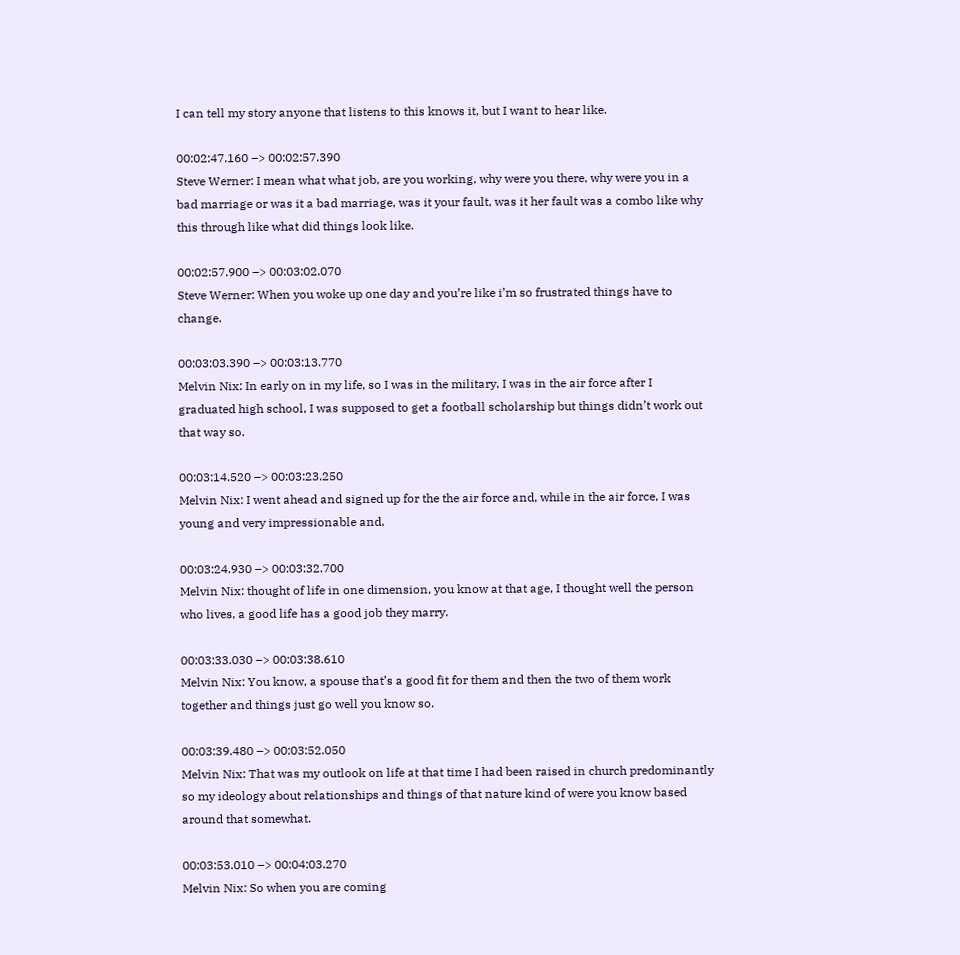I can tell my story anyone that listens to this knows it, but I want to hear like.

00:02:47.160 –> 00:02:57.390
Steve Werner: I mean what what job, are you working, why were you there, why were you in a bad marriage or was it a bad marriage, was it your fault, was it her fault was a combo like why this through like what did things look like.

00:02:57.900 –> 00:03:02.070
Steve Werner: When you woke up one day and you’re like i’m so frustrated things have to change.

00:03:03.390 –> 00:03:13.770
Melvin Nix: In early on in my life, so I was in the military, I was in the air force after I graduated high school, I was supposed to get a football scholarship but things didn’t work out that way so.

00:03:14.520 –> 00:03:23.250
Melvin Nix: I went ahead and signed up for the the air force and, while in the air force, I was young and very impressionable and.

00:03:24.930 –> 00:03:32.700
Melvin Nix: thought of life in one dimension, you know at that age, I thought well the person who lives, a good life has a good job they marry.

00:03:33.030 –> 00:03:38.610
Melvin Nix: You know, a spouse that’s a good fit for them and then the two of them work together and things just go well you know so.

00:03:39.480 –> 00:03:52.050
Melvin Nix: That was my outlook on life at that time I had been raised in church predominantly so my ideology about relationships and things of that nature kind of were you know based around that somewhat.

00:03:53.010 –> 00:04:03.270
Melvin Nix: So when you are coming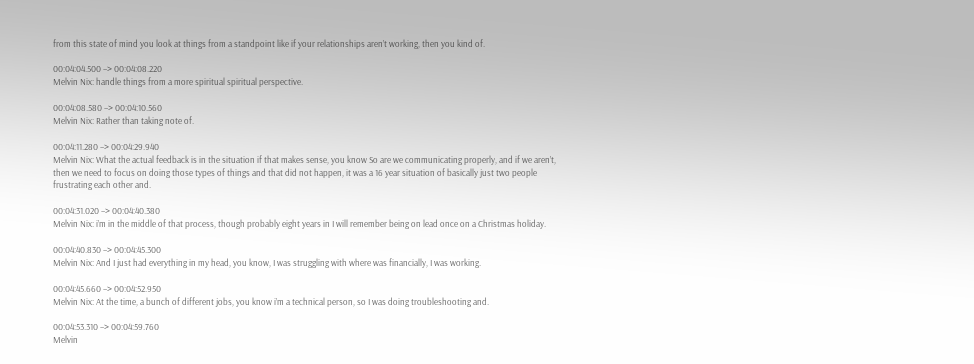from this state of mind you look at things from a standpoint like if your relationships aren’t working, then you kind of.

00:04:04.500 –> 00:04:08.220
Melvin Nix: handle things from a more spiritual spiritual perspective.

00:04:08.580 –> 00:04:10.560
Melvin Nix: Rather than taking note of.

00:04:11.280 –> 00:04:29.940
Melvin Nix: What the actual feedback is in the situation if that makes sense, you know So are we communicating properly, and if we aren’t, then we need to focus on doing those types of things and that did not happen, it was a 16 year situation of basically just two people frustrating each other and.

00:04:31.020 –> 00:04:40.380
Melvin Nix: i’m in the middle of that process, though probably eight years in I will remember being on lead once on a Christmas holiday.

00:04:40.830 –> 00:04:45.300
Melvin Nix: And I just had everything in my head, you know, I was struggling with where was financially, I was working.

00:04:45.660 –> 00:04:52.950
Melvin Nix: At the time, a bunch of different jobs, you know i’m a technical person, so I was doing troubleshooting and.

00:04:53.310 –> 00:04:59.760
Melvin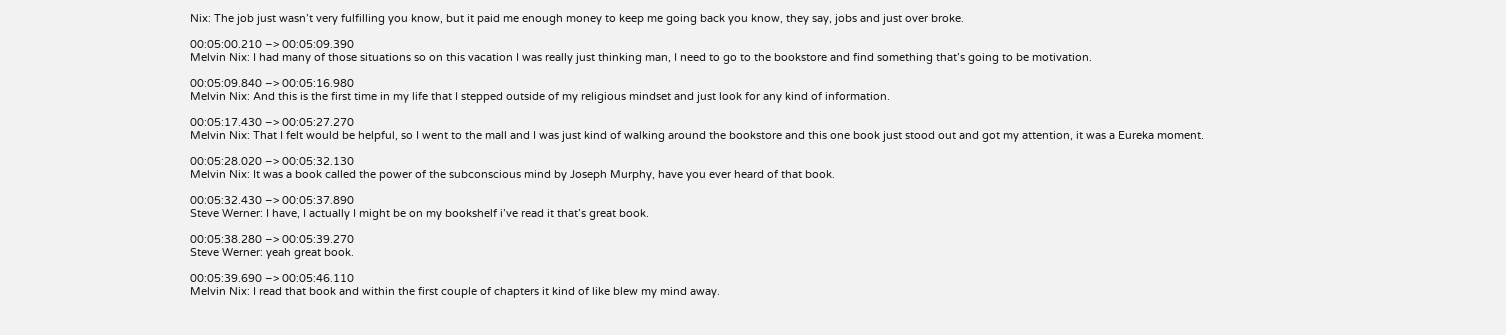Nix: The job just wasn’t very fulfilling you know, but it paid me enough money to keep me going back you know, they say, jobs and just over broke.

00:05:00.210 –> 00:05:09.390
Melvin Nix: I had many of those situations so on this vacation I was really just thinking man, I need to go to the bookstore and find something that’s going to be motivation.

00:05:09.840 –> 00:05:16.980
Melvin Nix: And this is the first time in my life that I stepped outside of my religious mindset and just look for any kind of information.

00:05:17.430 –> 00:05:27.270
Melvin Nix: That I felt would be helpful, so I went to the mall and I was just kind of walking around the bookstore and this one book just stood out and got my attention, it was a Eureka moment.

00:05:28.020 –> 00:05:32.130
Melvin Nix: It was a book called the power of the subconscious mind by Joseph Murphy, have you ever heard of that book.

00:05:32.430 –> 00:05:37.890
Steve Werner: I have, I actually I might be on my bookshelf i’ve read it that’s great book.

00:05:38.280 –> 00:05:39.270
Steve Werner: yeah great book.

00:05:39.690 –> 00:05:46.110
Melvin Nix: I read that book and within the first couple of chapters it kind of like blew my mind away.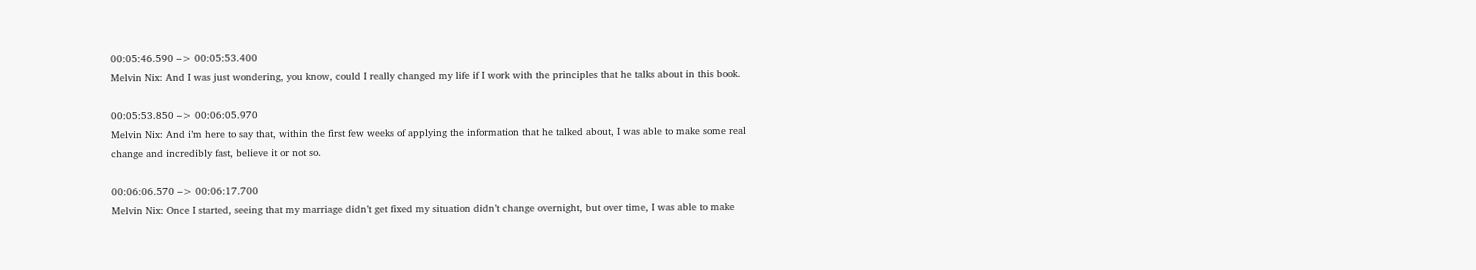00:05:46.590 –> 00:05:53.400
Melvin Nix: And I was just wondering, you know, could I really changed my life if I work with the principles that he talks about in this book.

00:05:53.850 –> 00:06:05.970
Melvin Nix: And i’m here to say that, within the first few weeks of applying the information that he talked about, I was able to make some real change and incredibly fast, believe it or not so.

00:06:06.570 –> 00:06:17.700
Melvin Nix: Once I started, seeing that my marriage didn’t get fixed my situation didn’t change overnight, but over time, I was able to make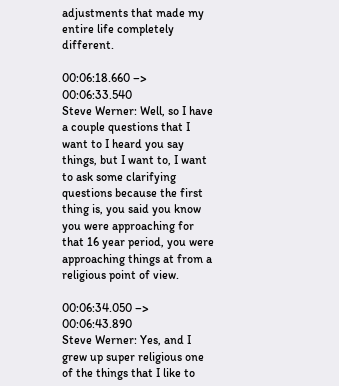adjustments that made my entire life completely different.

00:06:18.660 –> 00:06:33.540
Steve Werner: Well, so I have a couple questions that I want to I heard you say things, but I want to, I want to ask some clarifying questions because the first thing is, you said you know you were approaching for that 16 year period, you were approaching things at from a religious point of view.

00:06:34.050 –> 00:06:43.890
Steve Werner: Yes, and I grew up super religious one of the things that I like to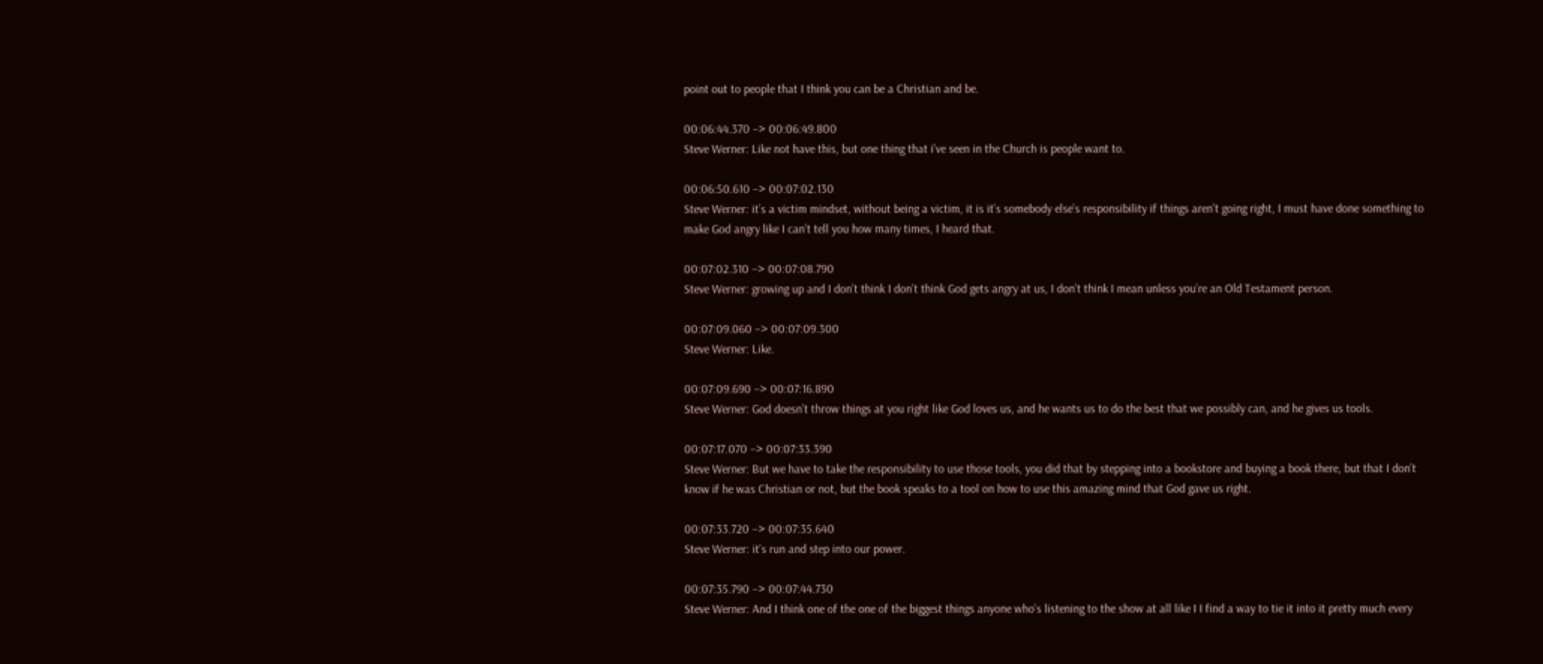point out to people that I think you can be a Christian and be.

00:06:44.370 –> 00:06:49.800
Steve Werner: Like not have this, but one thing that i’ve seen in the Church is people want to.

00:06:50.610 –> 00:07:02.130
Steve Werner: it’s a victim mindset, without being a victim, it is it’s somebody else’s responsibility if things aren’t going right, I must have done something to make God angry like I can’t tell you how many times, I heard that.

00:07:02.310 –> 00:07:08.790
Steve Werner: growing up and I don’t think I don’t think God gets angry at us, I don’t think I mean unless you’re an Old Testament person.

00:07:09.060 –> 00:07:09.300
Steve Werner: Like.

00:07:09.690 –> 00:07:16.890
Steve Werner: God doesn’t throw things at you right like God loves us, and he wants us to do the best that we possibly can, and he gives us tools.

00:07:17.070 –> 00:07:33.390
Steve Werner: But we have to take the responsibility to use those tools, you did that by stepping into a bookstore and buying a book there, but that I don’t know if he was Christian or not, but the book speaks to a tool on how to use this amazing mind that God gave us right.

00:07:33.720 –> 00:07:35.640
Steve Werner: it’s run and step into our power.

00:07:35.790 –> 00:07:44.730
Steve Werner: And I think one of the one of the biggest things anyone who’s listening to the show at all like I I find a way to tie it into it pretty much every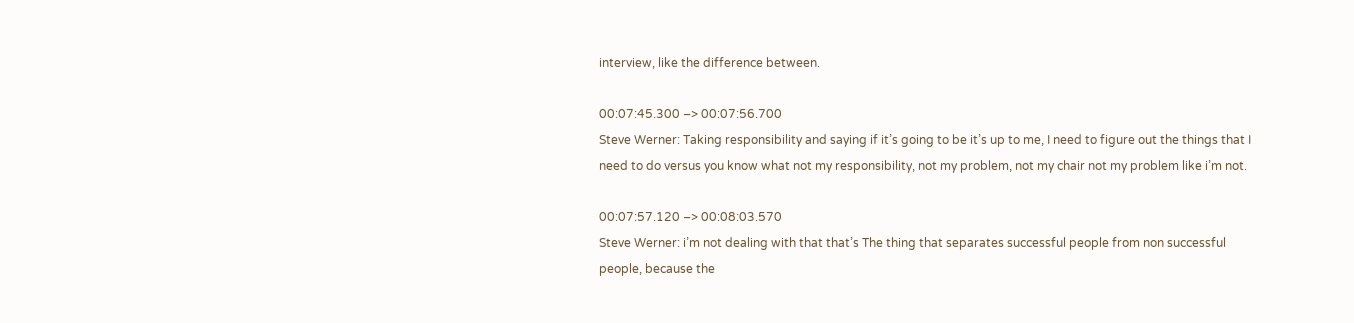interview, like the difference between.

00:07:45.300 –> 00:07:56.700
Steve Werner: Taking responsibility and saying if it’s going to be it’s up to me, I need to figure out the things that I need to do versus you know what not my responsibility, not my problem, not my chair not my problem like i’m not.

00:07:57.120 –> 00:08:03.570
Steve Werner: i’m not dealing with that that’s The thing that separates successful people from non successful people, because the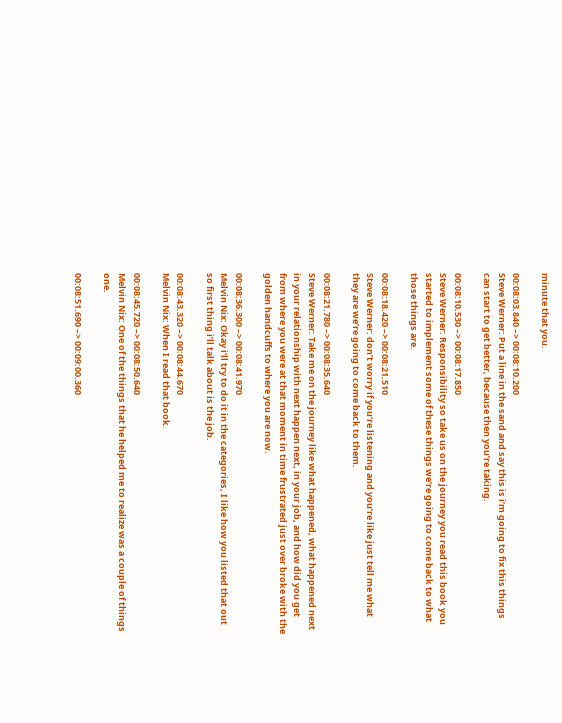minute that you.

00:08:03.840 –> 00:08:10.200
Steve Werner: Put a line in the sand and say this is i’m going to fix this things can start to get better, because then you’re taking.

00:08:10.530 –> 00:08:17.850
Steve Werner: Responsibility so take us on the journey you read this book you started to implement some of these things we’re going to come back to what those things are.

00:08:18.420 –> 00:08:21.510
Steve Werner: don’t worry if you’re listening and you’re like just tell me what they are we’re going to come back to them.

00:08:21.780 –> 00:08:35.640
Steve Werner: Take me on the journey like what happened, what happened next in your relationship with next happen next, in your job, and how did you get from where you were at that moment in time frustrated just over broke with the golden handcuffs to where you are now.

00:08:36.300 –> 00:08:41.970
Melvin Nix: Okay i’ll try to do it in the categories, I like how you listed that out so first thing i’ll talk about is the job.

00:08:43.320 –> 00:08:44.670
Melvin Nix: When I read that book.

00:08:45.720 –> 00:08:50.640
Melvin Nix: One of the things that he helped me to realize was a couple of things one.

00:08:51.690 –> 00:09:00.360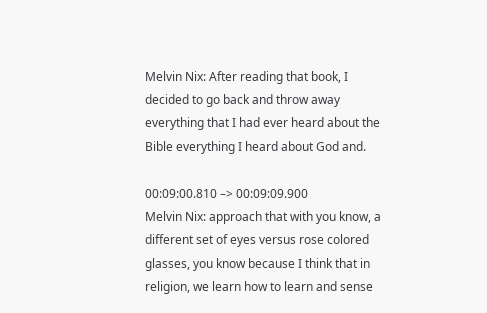Melvin Nix: After reading that book, I decided to go back and throw away everything that I had ever heard about the Bible everything I heard about God and.

00:09:00.810 –> 00:09:09.900
Melvin Nix: approach that with you know, a different set of eyes versus rose colored glasses, you know because I think that in religion, we learn how to learn and sense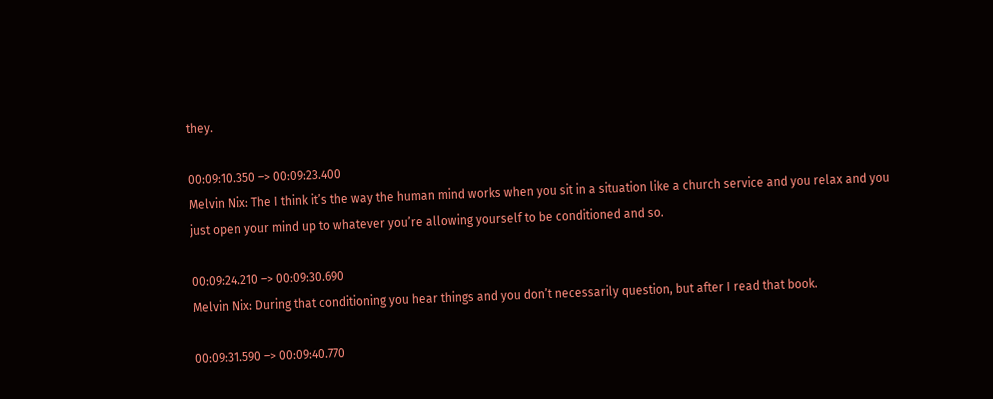they.

00:09:10.350 –> 00:09:23.400
Melvin Nix: The I think it’s the way the human mind works when you sit in a situation like a church service and you relax and you just open your mind up to whatever you’re allowing yourself to be conditioned and so.

00:09:24.210 –> 00:09:30.690
Melvin Nix: During that conditioning you hear things and you don’t necessarily question, but after I read that book.

00:09:31.590 –> 00:09:40.770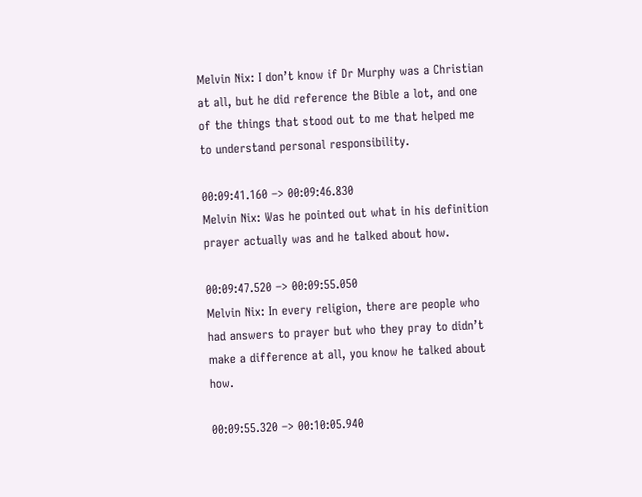Melvin Nix: I don’t know if Dr Murphy was a Christian at all, but he did reference the Bible a lot, and one of the things that stood out to me that helped me to understand personal responsibility.

00:09:41.160 –> 00:09:46.830
Melvin Nix: Was he pointed out what in his definition prayer actually was and he talked about how.

00:09:47.520 –> 00:09:55.050
Melvin Nix: In every religion, there are people who had answers to prayer but who they pray to didn’t make a difference at all, you know he talked about how.

00:09:55.320 –> 00:10:05.940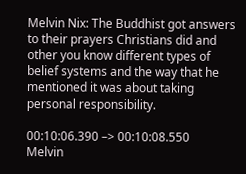Melvin Nix: The Buddhist got answers to their prayers Christians did and other you know different types of belief systems and the way that he mentioned it was about taking personal responsibility.

00:10:06.390 –> 00:10:08.550
Melvin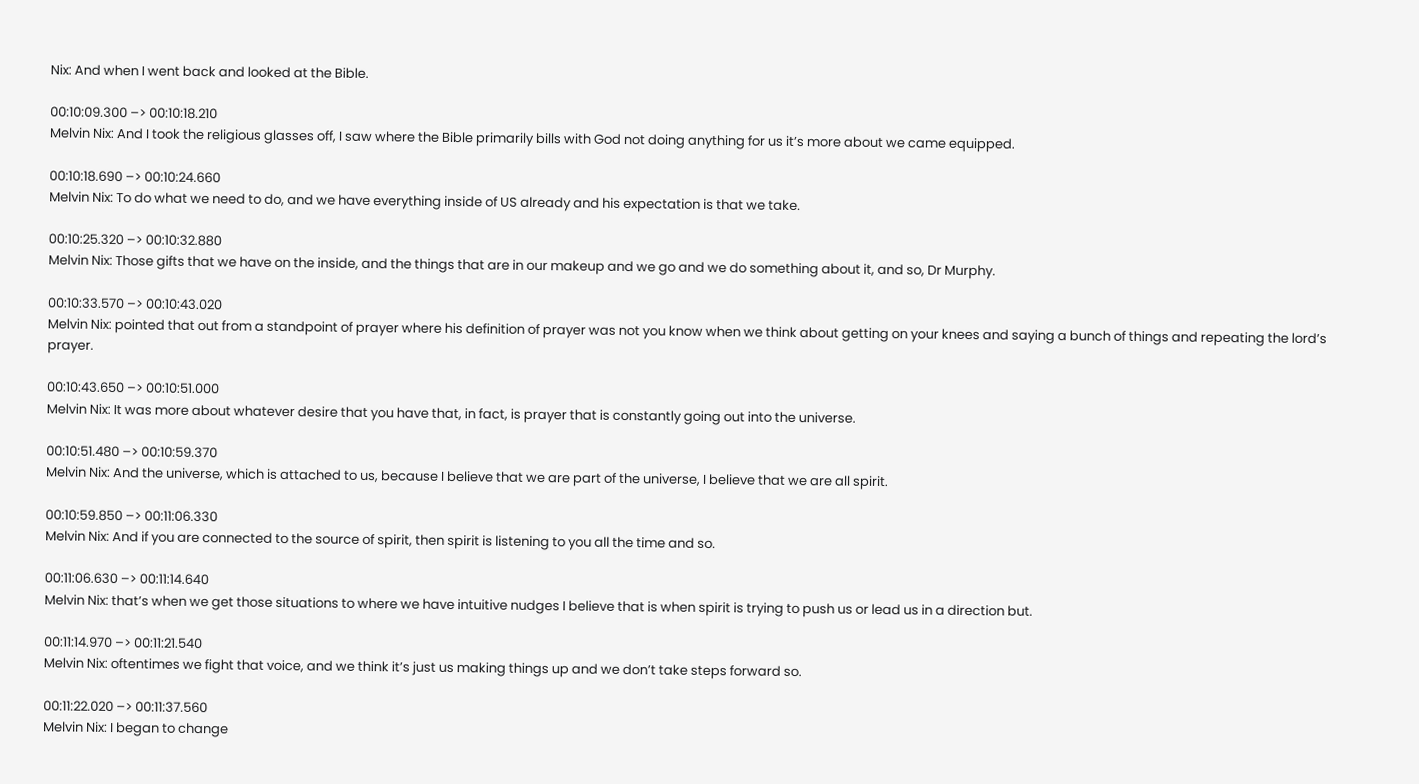Nix: And when I went back and looked at the Bible.

00:10:09.300 –> 00:10:18.210
Melvin Nix: And I took the religious glasses off, I saw where the Bible primarily bills with God not doing anything for us it’s more about we came equipped.

00:10:18.690 –> 00:10:24.660
Melvin Nix: To do what we need to do, and we have everything inside of US already and his expectation is that we take.

00:10:25.320 –> 00:10:32.880
Melvin Nix: Those gifts that we have on the inside, and the things that are in our makeup and we go and we do something about it, and so, Dr Murphy.

00:10:33.570 –> 00:10:43.020
Melvin Nix: pointed that out from a standpoint of prayer where his definition of prayer was not you know when we think about getting on your knees and saying a bunch of things and repeating the lord’s prayer.

00:10:43.650 –> 00:10:51.000
Melvin Nix: It was more about whatever desire that you have that, in fact, is prayer that is constantly going out into the universe.

00:10:51.480 –> 00:10:59.370
Melvin Nix: And the universe, which is attached to us, because I believe that we are part of the universe, I believe that we are all spirit.

00:10:59.850 –> 00:11:06.330
Melvin Nix: And if you are connected to the source of spirit, then spirit is listening to you all the time and so.

00:11:06.630 –> 00:11:14.640
Melvin Nix: that’s when we get those situations to where we have intuitive nudges I believe that is when spirit is trying to push us or lead us in a direction but.

00:11:14.970 –> 00:11:21.540
Melvin Nix: oftentimes we fight that voice, and we think it’s just us making things up and we don’t take steps forward so.

00:11:22.020 –> 00:11:37.560
Melvin Nix: I began to change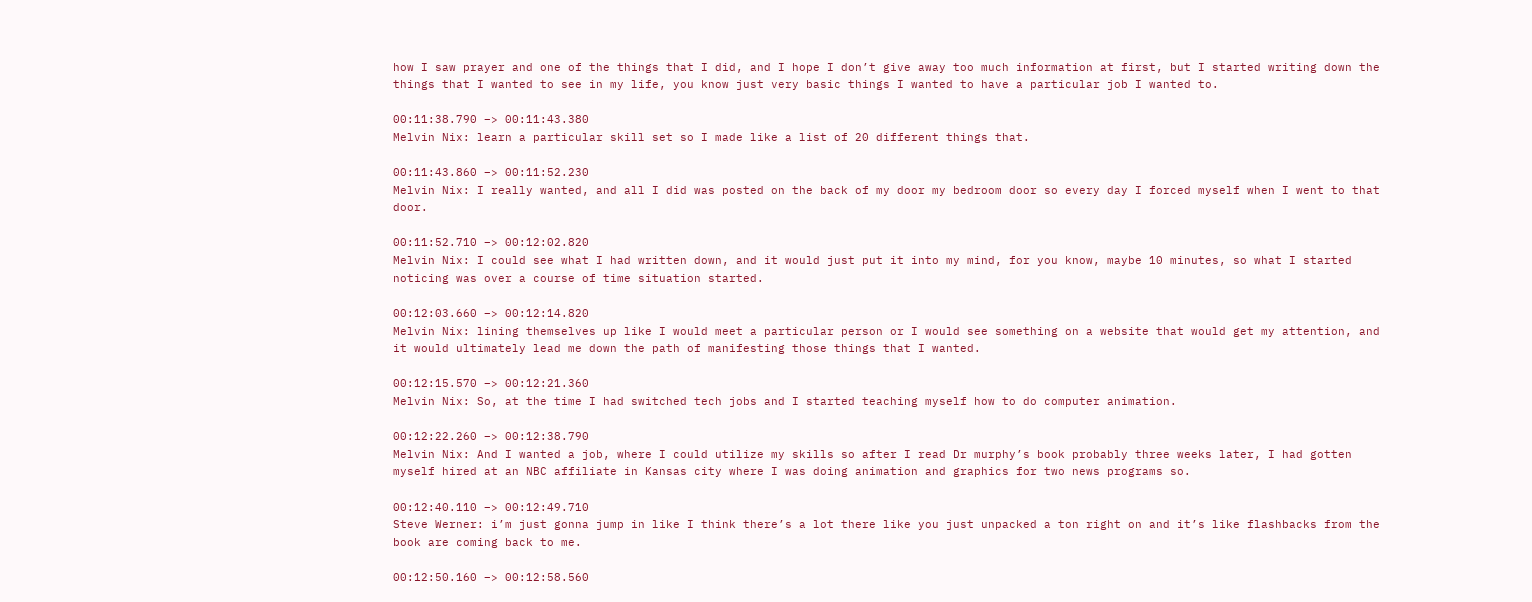how I saw prayer and one of the things that I did, and I hope I don’t give away too much information at first, but I started writing down the things that I wanted to see in my life, you know just very basic things I wanted to have a particular job I wanted to.

00:11:38.790 –> 00:11:43.380
Melvin Nix: learn a particular skill set so I made like a list of 20 different things that.

00:11:43.860 –> 00:11:52.230
Melvin Nix: I really wanted, and all I did was posted on the back of my door my bedroom door so every day I forced myself when I went to that door.

00:11:52.710 –> 00:12:02.820
Melvin Nix: I could see what I had written down, and it would just put it into my mind, for you know, maybe 10 minutes, so what I started noticing was over a course of time situation started.

00:12:03.660 –> 00:12:14.820
Melvin Nix: lining themselves up like I would meet a particular person or I would see something on a website that would get my attention, and it would ultimately lead me down the path of manifesting those things that I wanted.

00:12:15.570 –> 00:12:21.360
Melvin Nix: So, at the time I had switched tech jobs and I started teaching myself how to do computer animation.

00:12:22.260 –> 00:12:38.790
Melvin Nix: And I wanted a job, where I could utilize my skills so after I read Dr murphy’s book probably three weeks later, I had gotten myself hired at an NBC affiliate in Kansas city where I was doing animation and graphics for two news programs so.

00:12:40.110 –> 00:12:49.710
Steve Werner: i’m just gonna jump in like I think there’s a lot there like you just unpacked a ton right on and it’s like flashbacks from the book are coming back to me.

00:12:50.160 –> 00:12:58.560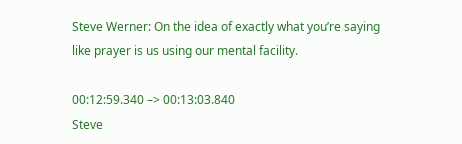Steve Werner: On the idea of exactly what you’re saying like prayer is us using our mental facility.

00:12:59.340 –> 00:13:03.840
Steve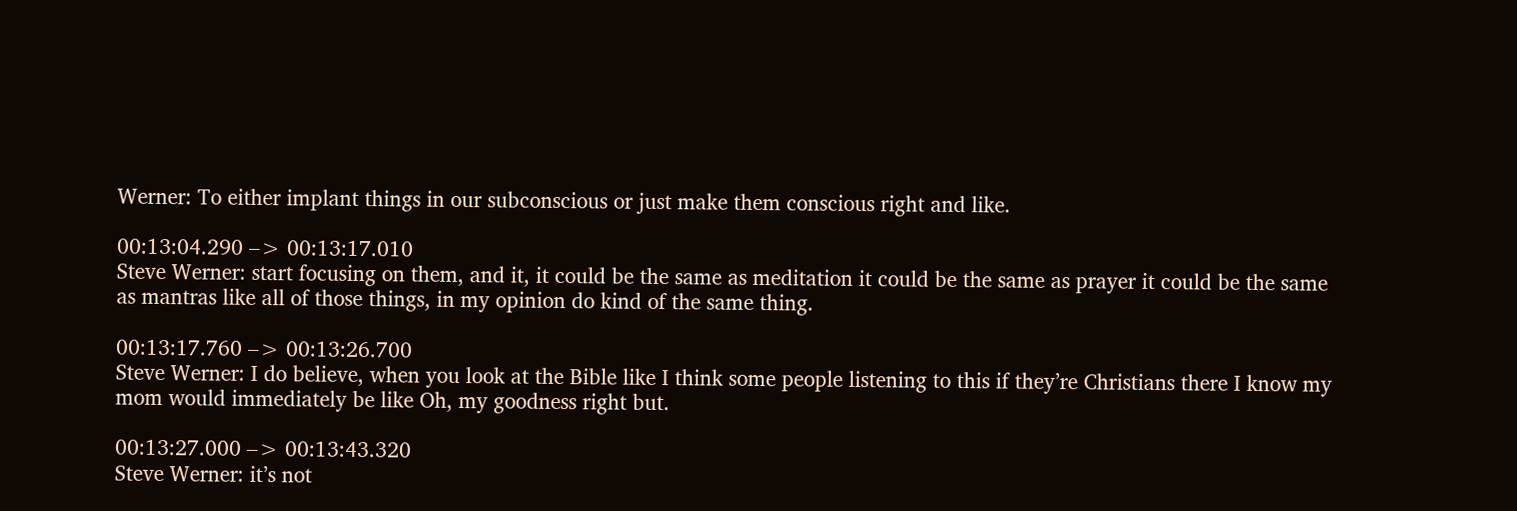Werner: To either implant things in our subconscious or just make them conscious right and like.

00:13:04.290 –> 00:13:17.010
Steve Werner: start focusing on them, and it, it could be the same as meditation it could be the same as prayer it could be the same as mantras like all of those things, in my opinion do kind of the same thing.

00:13:17.760 –> 00:13:26.700
Steve Werner: I do believe, when you look at the Bible like I think some people listening to this if they’re Christians there I know my mom would immediately be like Oh, my goodness right but.

00:13:27.000 –> 00:13:43.320
Steve Werner: it’s not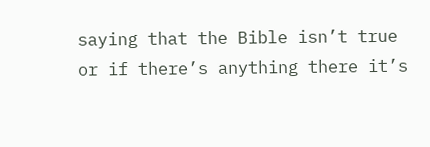saying that the Bible isn’t true or if there’s anything there it’s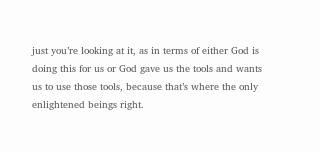just you’re looking at it, as in terms of either God is doing this for us or God gave us the tools and wants us to use those tools, because that’s where the only enlightened beings right.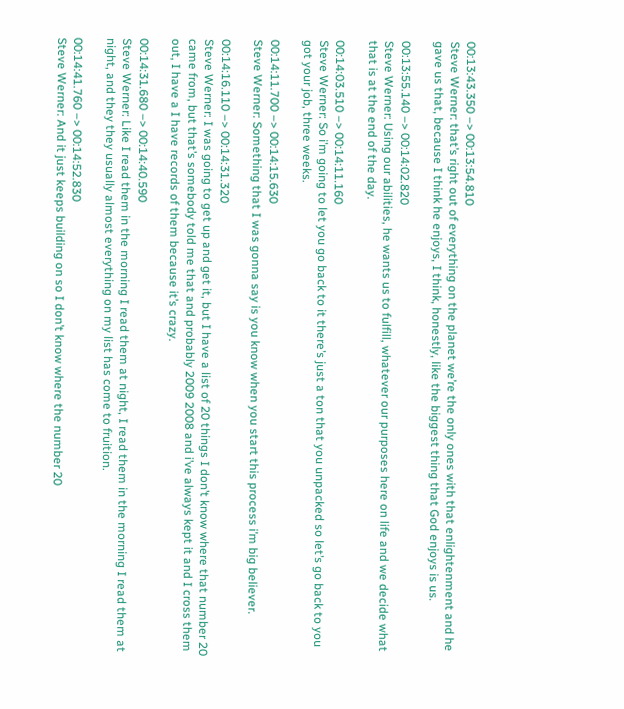00:13:43.350 –> 00:13:54.810
Steve Werner: that’s right out of everything on the planet we’re the only ones with that enlightenment and he gave us that, because I think he enjoys, I think, honestly, like the biggest thing that God enjoys is us.

00:13:55.140 –> 00:14:02.820
Steve Werner: Using our abilities, he wants us to fulfill, whatever our purposes here on life and we decide what that is at the end of the day.

00:14:03.510 –> 00:14:11.160
Steve Werner: So i’m going to let you go back to it there’s just a ton that you unpacked so let’s go back to you got your job, three weeks.

00:14:11.700 –> 00:14:15.630
Steve Werner: Something that I was gonna say is you know when you start this process i’m big believer.

00:14:16.110 –> 00:14:31.320
Steve Werner: I was going to get up and get it, but I have a list of 20 things I don’t know where that number 20 came from, but that’s somebody told me that and probably 2009 2008 and i’ve always kept it and I cross them out, I have a I have records of them because it’s crazy.

00:14:31.680 –> 00:14:40.590
Steve Werner: Like I read them in the morning I read them at night, I read them in the morning I read them at night, and they they usually almost everything on my list has come to fruition.

00:14:41.760 –> 00:14:52.830
Steve Werner: And it just keeps building on so I don’t know where the number 20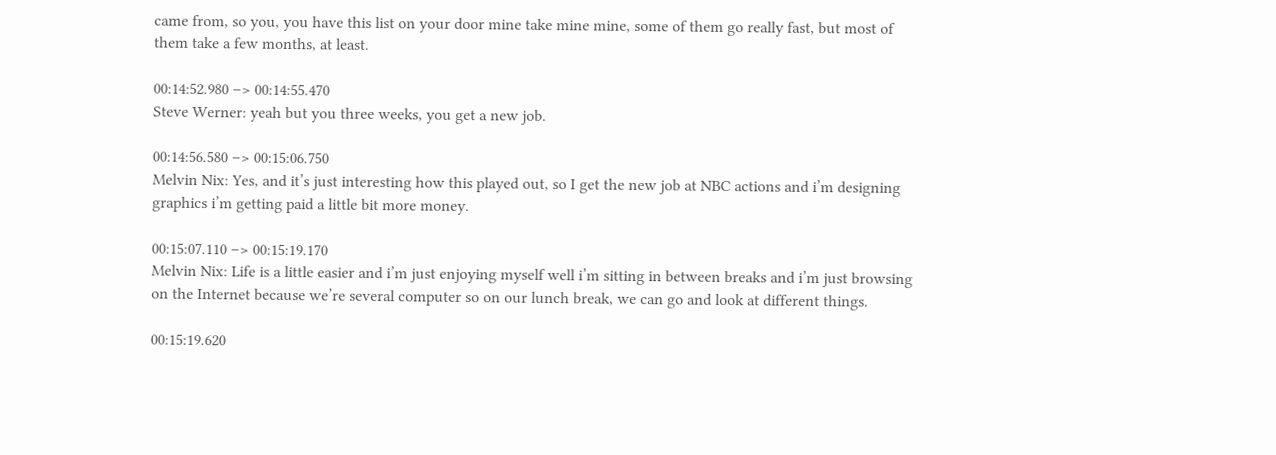came from, so you, you have this list on your door mine take mine mine, some of them go really fast, but most of them take a few months, at least.

00:14:52.980 –> 00:14:55.470
Steve Werner: yeah but you three weeks, you get a new job.

00:14:56.580 –> 00:15:06.750
Melvin Nix: Yes, and it’s just interesting how this played out, so I get the new job at NBC actions and i’m designing graphics i’m getting paid a little bit more money.

00:15:07.110 –> 00:15:19.170
Melvin Nix: Life is a little easier and i’m just enjoying myself well i’m sitting in between breaks and i’m just browsing on the Internet because we’re several computer so on our lunch break, we can go and look at different things.

00:15:19.620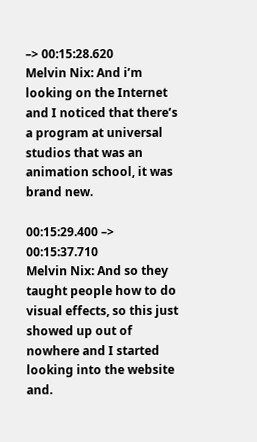–> 00:15:28.620
Melvin Nix: And i’m looking on the Internet and I noticed that there’s a program at universal studios that was an animation school, it was brand new.

00:15:29.400 –> 00:15:37.710
Melvin Nix: And so they taught people how to do visual effects, so this just showed up out of nowhere and I started looking into the website and.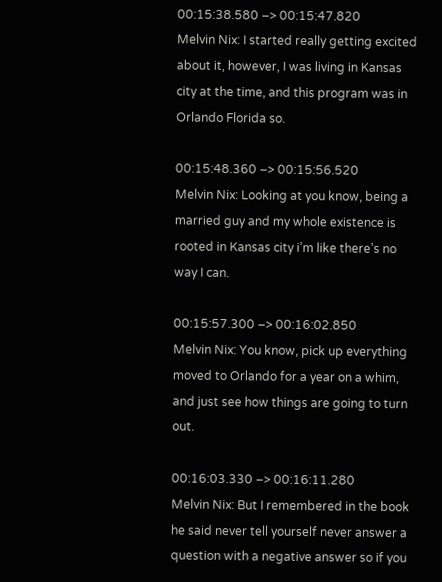00:15:38.580 –> 00:15:47.820
Melvin Nix: I started really getting excited about it, however, I was living in Kansas city at the time, and this program was in Orlando Florida so.

00:15:48.360 –> 00:15:56.520
Melvin Nix: Looking at you know, being a married guy and my whole existence is rooted in Kansas city i’m like there’s no way I can.

00:15:57.300 –> 00:16:02.850
Melvin Nix: You know, pick up everything moved to Orlando for a year on a whim, and just see how things are going to turn out.

00:16:03.330 –> 00:16:11.280
Melvin Nix: But I remembered in the book he said never tell yourself never answer a question with a negative answer so if you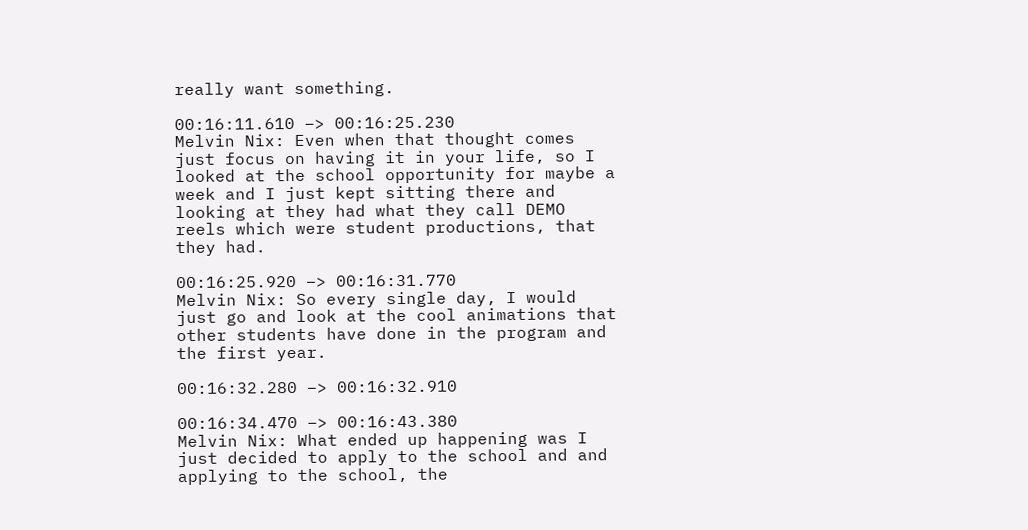really want something.

00:16:11.610 –> 00:16:25.230
Melvin Nix: Even when that thought comes just focus on having it in your life, so I looked at the school opportunity for maybe a week and I just kept sitting there and looking at they had what they call DEMO reels which were student productions, that they had.

00:16:25.920 –> 00:16:31.770
Melvin Nix: So every single day, I would just go and look at the cool animations that other students have done in the program and the first year.

00:16:32.280 –> 00:16:32.910

00:16:34.470 –> 00:16:43.380
Melvin Nix: What ended up happening was I just decided to apply to the school and and applying to the school, the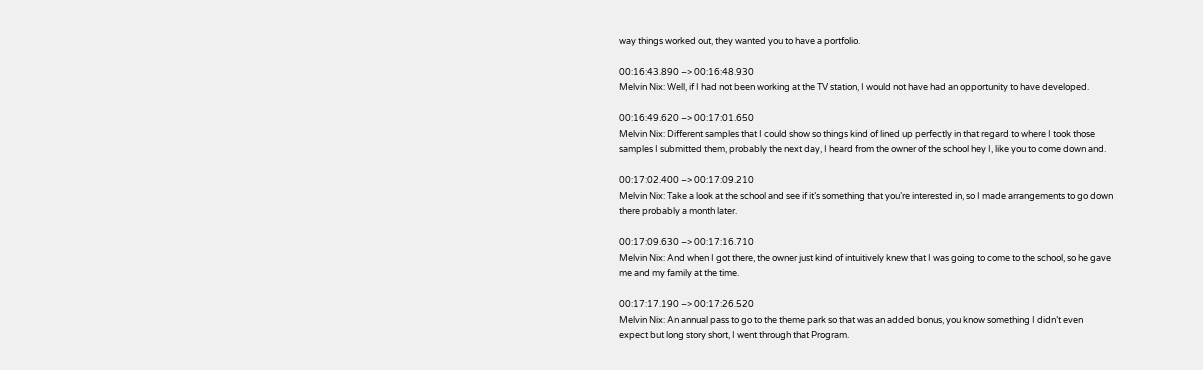way things worked out, they wanted you to have a portfolio.

00:16:43.890 –> 00:16:48.930
Melvin Nix: Well, if I had not been working at the TV station, I would not have had an opportunity to have developed.

00:16:49.620 –> 00:17:01.650
Melvin Nix: Different samples that I could show so things kind of lined up perfectly in that regard to where I took those samples I submitted them, probably the next day, I heard from the owner of the school hey I, like you to come down and.

00:17:02.400 –> 00:17:09.210
Melvin Nix: Take a look at the school and see if it’s something that you’re interested in, so I made arrangements to go down there probably a month later.

00:17:09.630 –> 00:17:16.710
Melvin Nix: And when I got there, the owner just kind of intuitively knew that I was going to come to the school, so he gave me and my family at the time.

00:17:17.190 –> 00:17:26.520
Melvin Nix: An annual pass to go to the theme park so that was an added bonus, you know something I didn’t even expect but long story short, I went through that Program.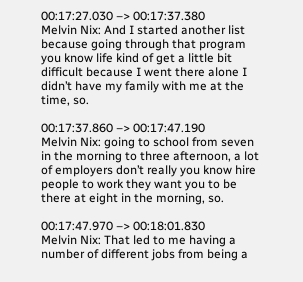00:17:27.030 –> 00:17:37.380
Melvin Nix: And I started another list because going through that program you know life kind of get a little bit difficult because I went there alone I didn’t have my family with me at the time, so.

00:17:37.860 –> 00:17:47.190
Melvin Nix: going to school from seven in the morning to three afternoon, a lot of employers don’t really you know hire people to work they want you to be there at eight in the morning, so.

00:17:47.970 –> 00:18:01.830
Melvin Nix: That led to me having a number of different jobs from being a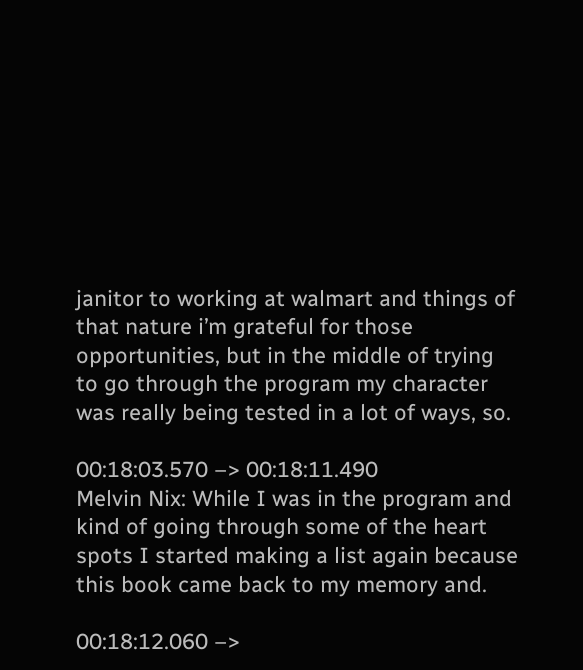janitor to working at walmart and things of that nature i’m grateful for those opportunities, but in the middle of trying to go through the program my character was really being tested in a lot of ways, so.

00:18:03.570 –> 00:18:11.490
Melvin Nix: While I was in the program and kind of going through some of the heart spots I started making a list again because this book came back to my memory and.

00:18:12.060 –>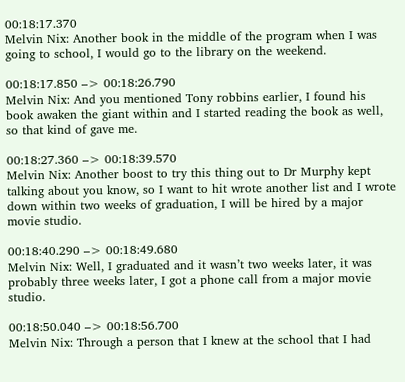00:18:17.370
Melvin Nix: Another book in the middle of the program when I was going to school, I would go to the library on the weekend.

00:18:17.850 –> 00:18:26.790
Melvin Nix: And you mentioned Tony robbins earlier, I found his book awaken the giant within and I started reading the book as well, so that kind of gave me.

00:18:27.360 –> 00:18:39.570
Melvin Nix: Another boost to try this thing out to Dr Murphy kept talking about you know, so I want to hit wrote another list and I wrote down within two weeks of graduation, I will be hired by a major movie studio.

00:18:40.290 –> 00:18:49.680
Melvin Nix: Well, I graduated and it wasn’t two weeks later, it was probably three weeks later, I got a phone call from a major movie studio.

00:18:50.040 –> 00:18:56.700
Melvin Nix: Through a person that I knew at the school that I had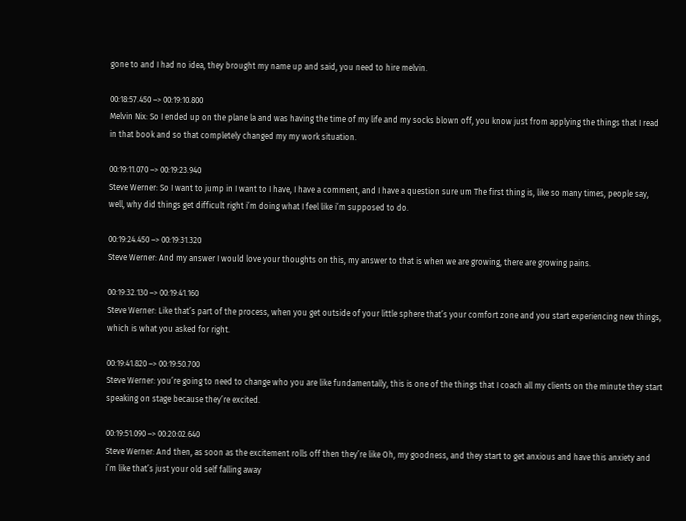gone to and I had no idea, they brought my name up and said, you need to hire melvin.

00:18:57.450 –> 00:19:10.800
Melvin Nix: So I ended up on the plane la and was having the time of my life and my socks blown off, you know just from applying the things that I read in that book and so that completely changed my my work situation.

00:19:11.070 –> 00:19:23.940
Steve Werner: So I want to jump in I want to I have, I have a comment, and I have a question sure um The first thing is, like so many times, people say, well, why did things get difficult right i’m doing what I feel like i’m supposed to do.

00:19:24.450 –> 00:19:31.320
Steve Werner: And my answer I would love your thoughts on this, my answer to that is when we are growing, there are growing pains.

00:19:32.130 –> 00:19:41.160
Steve Werner: Like that’s part of the process, when you get outside of your little sphere that’s your comfort zone and you start experiencing new things, which is what you asked for right.

00:19:41.820 –> 00:19:50.700
Steve Werner: you’re going to need to change who you are like fundamentally, this is one of the things that I coach all my clients on the minute they start speaking on stage because they’re excited.

00:19:51.090 –> 00:20:02.640
Steve Werner: And then, as soon as the excitement rolls off then they’re like Oh, my goodness, and they start to get anxious and have this anxiety and i’m like that’s just your old self falling away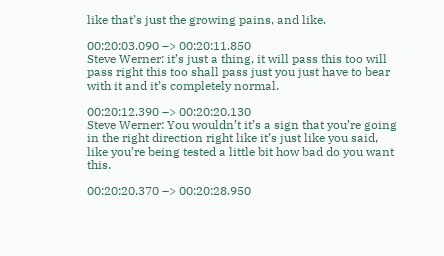like that’s just the growing pains, and like.

00:20:03.090 –> 00:20:11.850
Steve Werner: it’s just a thing, it will pass this too will pass right this too shall pass just you just have to bear with it and it’s completely normal.

00:20:12.390 –> 00:20:20.130
Steve Werner: You wouldn’t it’s a sign that you’re going in the right direction right like it’s just like you said, like you’re being tested a little bit how bad do you want this.

00:20:20.370 –> 00:20:28.950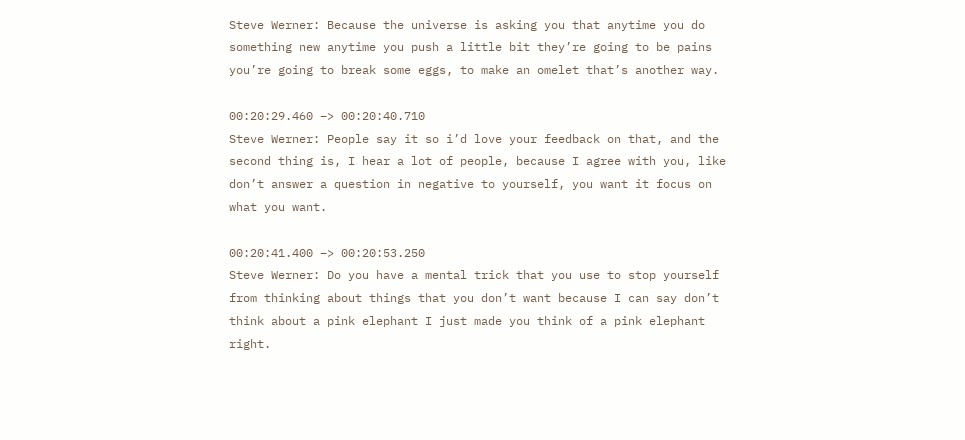Steve Werner: Because the universe is asking you that anytime you do something new anytime you push a little bit they’re going to be pains you’re going to break some eggs, to make an omelet that’s another way.

00:20:29.460 –> 00:20:40.710
Steve Werner: People say it so i’d love your feedback on that, and the second thing is, I hear a lot of people, because I agree with you, like don’t answer a question in negative to yourself, you want it focus on what you want.

00:20:41.400 –> 00:20:53.250
Steve Werner: Do you have a mental trick that you use to stop yourself from thinking about things that you don’t want because I can say don’t think about a pink elephant I just made you think of a pink elephant right.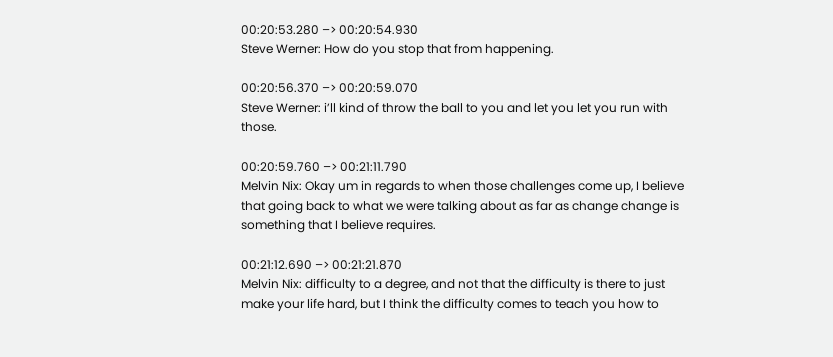00:20:53.280 –> 00:20:54.930
Steve Werner: How do you stop that from happening.

00:20:56.370 –> 00:20:59.070
Steve Werner: i’ll kind of throw the ball to you and let you let you run with those.

00:20:59.760 –> 00:21:11.790
Melvin Nix: Okay um in regards to when those challenges come up, I believe that going back to what we were talking about as far as change change is something that I believe requires.

00:21:12.690 –> 00:21:21.870
Melvin Nix: difficulty to a degree, and not that the difficulty is there to just make your life hard, but I think the difficulty comes to teach you how to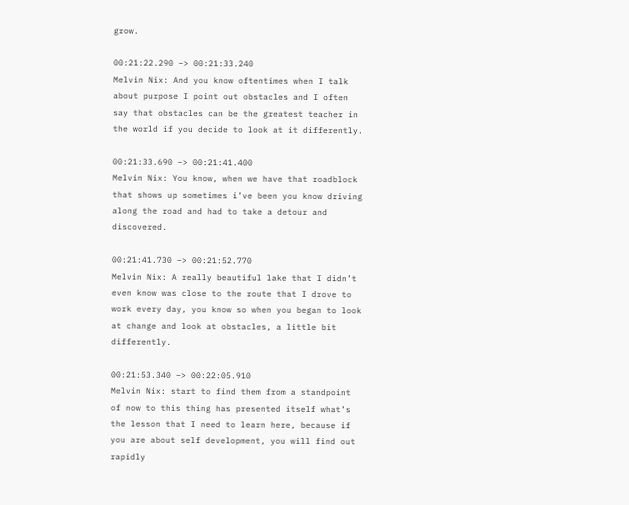grow.

00:21:22.290 –> 00:21:33.240
Melvin Nix: And you know oftentimes when I talk about purpose I point out obstacles and I often say that obstacles can be the greatest teacher in the world if you decide to look at it differently.

00:21:33.690 –> 00:21:41.400
Melvin Nix: You know, when we have that roadblock that shows up sometimes i’ve been you know driving along the road and had to take a detour and discovered.

00:21:41.730 –> 00:21:52.770
Melvin Nix: A really beautiful lake that I didn’t even know was close to the route that I drove to work every day, you know so when you began to look at change and look at obstacles, a little bit differently.

00:21:53.340 –> 00:22:05.910
Melvin Nix: start to find them from a standpoint of now to this thing has presented itself what’s the lesson that I need to learn here, because if you are about self development, you will find out rapidly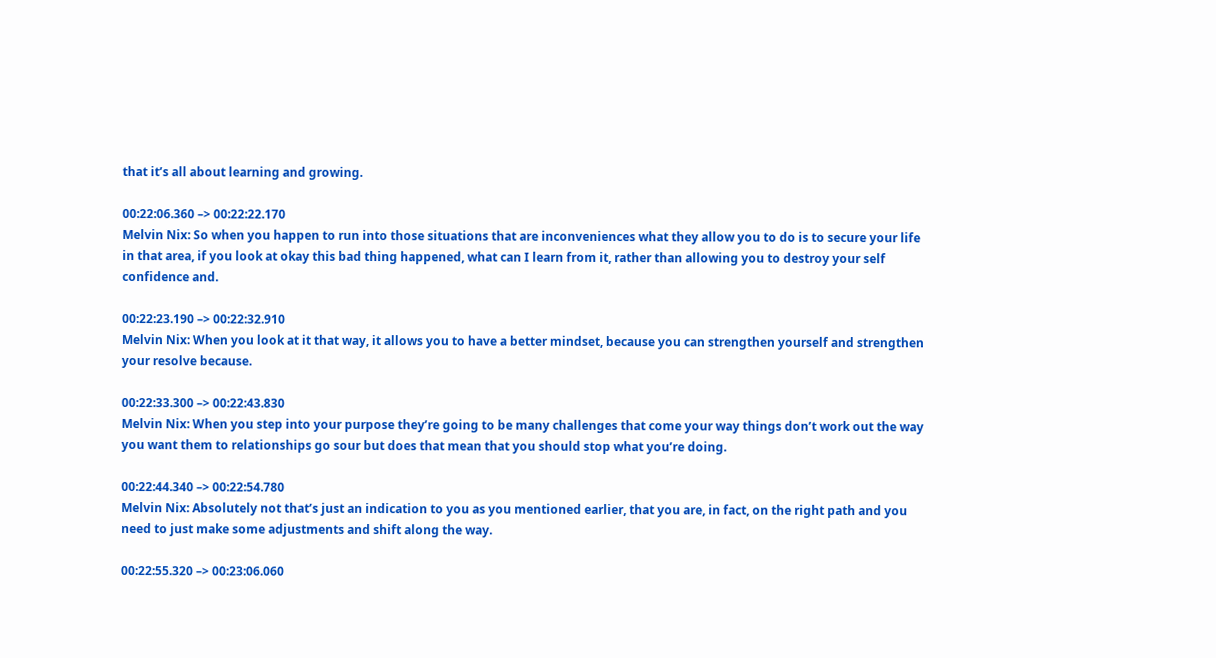that it’s all about learning and growing.

00:22:06.360 –> 00:22:22.170
Melvin Nix: So when you happen to run into those situations that are inconveniences what they allow you to do is to secure your life in that area, if you look at okay this bad thing happened, what can I learn from it, rather than allowing you to destroy your self confidence and.

00:22:23.190 –> 00:22:32.910
Melvin Nix: When you look at it that way, it allows you to have a better mindset, because you can strengthen yourself and strengthen your resolve because.

00:22:33.300 –> 00:22:43.830
Melvin Nix: When you step into your purpose they’re going to be many challenges that come your way things don’t work out the way you want them to relationships go sour but does that mean that you should stop what you’re doing.

00:22:44.340 –> 00:22:54.780
Melvin Nix: Absolutely not that’s just an indication to you as you mentioned earlier, that you are, in fact, on the right path and you need to just make some adjustments and shift along the way.

00:22:55.320 –> 00:23:06.060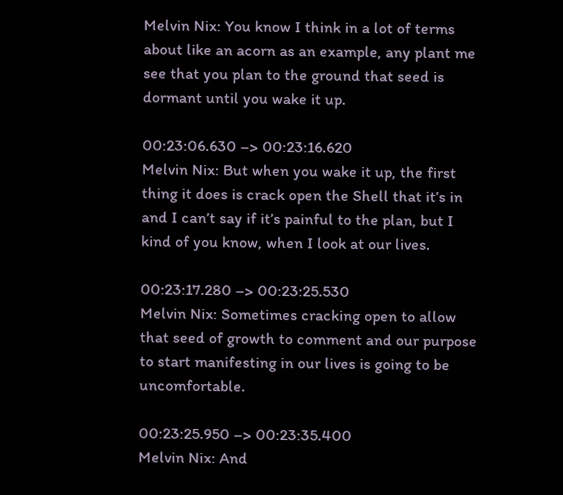Melvin Nix: You know I think in a lot of terms about like an acorn as an example, any plant me see that you plan to the ground that seed is dormant until you wake it up.

00:23:06.630 –> 00:23:16.620
Melvin Nix: But when you wake it up, the first thing it does is crack open the Shell that it’s in and I can’t say if it’s painful to the plan, but I kind of you know, when I look at our lives.

00:23:17.280 –> 00:23:25.530
Melvin Nix: Sometimes cracking open to allow that seed of growth to comment and our purpose to start manifesting in our lives is going to be uncomfortable.

00:23:25.950 –> 00:23:35.400
Melvin Nix: And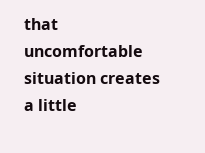that uncomfortable situation creates a little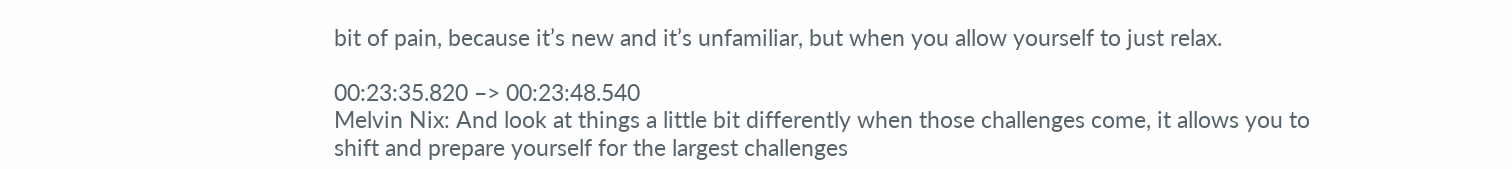bit of pain, because it’s new and it’s unfamiliar, but when you allow yourself to just relax.

00:23:35.820 –> 00:23:48.540
Melvin Nix: And look at things a little bit differently when those challenges come, it allows you to shift and prepare yourself for the largest challenges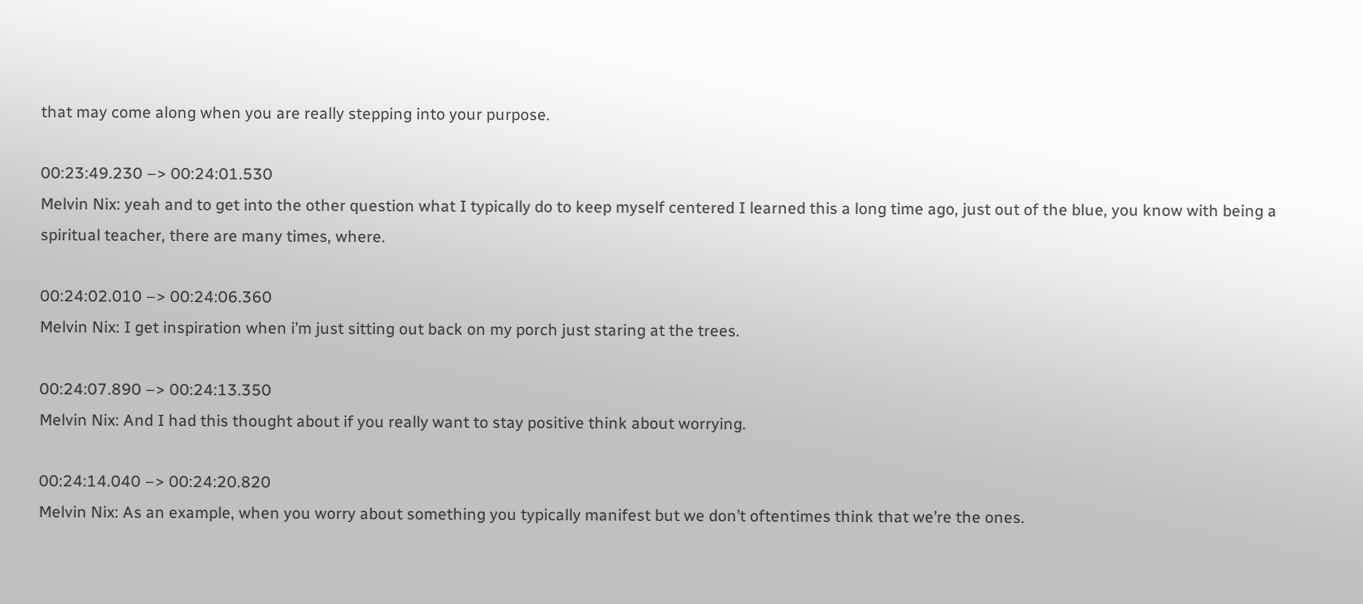that may come along when you are really stepping into your purpose.

00:23:49.230 –> 00:24:01.530
Melvin Nix: yeah and to get into the other question what I typically do to keep myself centered I learned this a long time ago, just out of the blue, you know with being a spiritual teacher, there are many times, where.

00:24:02.010 –> 00:24:06.360
Melvin Nix: I get inspiration when i’m just sitting out back on my porch just staring at the trees.

00:24:07.890 –> 00:24:13.350
Melvin Nix: And I had this thought about if you really want to stay positive think about worrying.

00:24:14.040 –> 00:24:20.820
Melvin Nix: As an example, when you worry about something you typically manifest but we don’t oftentimes think that we’re the ones.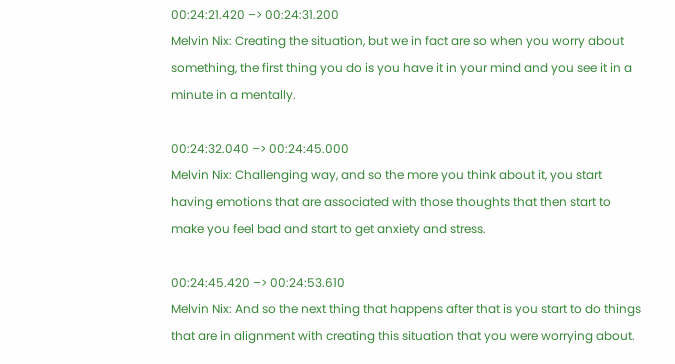00:24:21.420 –> 00:24:31.200
Melvin Nix: Creating the situation, but we in fact are so when you worry about something, the first thing you do is you have it in your mind and you see it in a minute in a mentally.

00:24:32.040 –> 00:24:45.000
Melvin Nix: Challenging way, and so the more you think about it, you start having emotions that are associated with those thoughts that then start to make you feel bad and start to get anxiety and stress.

00:24:45.420 –> 00:24:53.610
Melvin Nix: And so the next thing that happens after that is you start to do things that are in alignment with creating this situation that you were worrying about.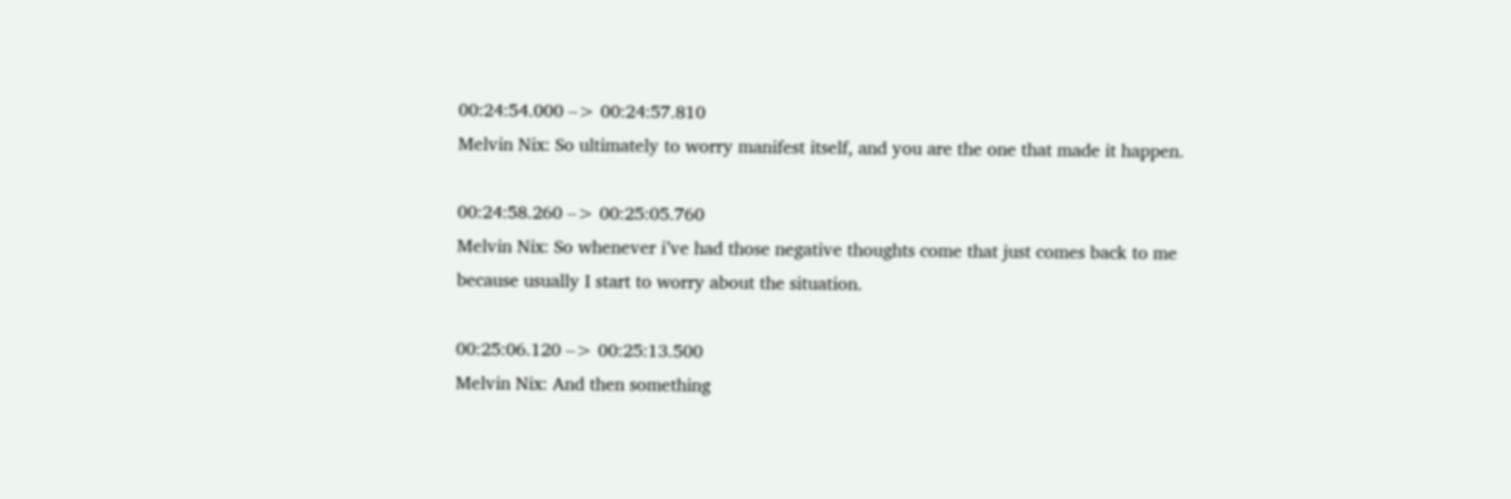00:24:54.000 –> 00:24:57.810
Melvin Nix: So ultimately to worry manifest itself, and you are the one that made it happen.

00:24:58.260 –> 00:25:05.760
Melvin Nix: So whenever i’ve had those negative thoughts come that just comes back to me because usually I start to worry about the situation.

00:25:06.120 –> 00:25:13.500
Melvin Nix: And then something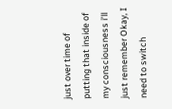just over time of putting that inside of my consciousness i’ll just remember Okay, I need to switch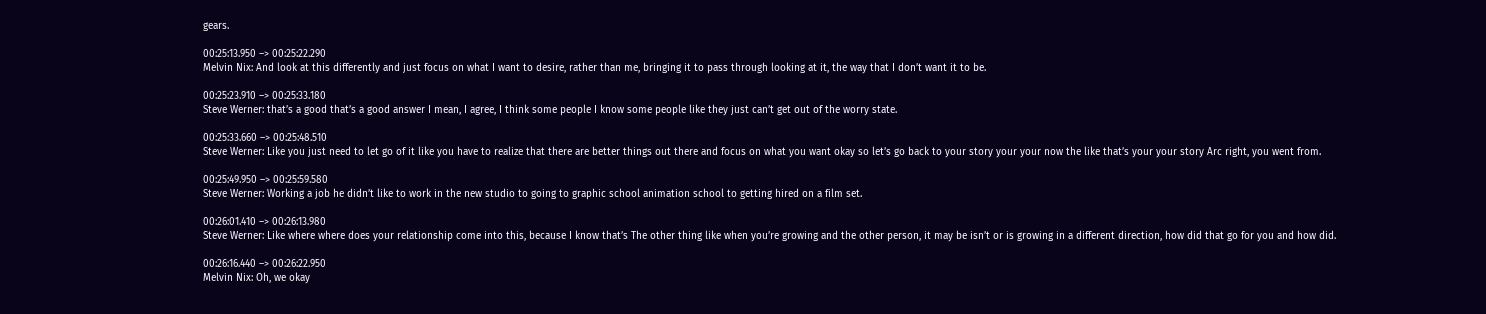gears.

00:25:13.950 –> 00:25:22.290
Melvin Nix: And look at this differently and just focus on what I want to desire, rather than me, bringing it to pass through looking at it, the way that I don’t want it to be.

00:25:23.910 –> 00:25:33.180
Steve Werner: that’s a good that’s a good answer I mean, I agree, I think some people I know some people like they just can’t get out of the worry state.

00:25:33.660 –> 00:25:48.510
Steve Werner: Like you just need to let go of it like you have to realize that there are better things out there and focus on what you want okay so let’s go back to your story your your now the like that’s your your story Arc right, you went from.

00:25:49.950 –> 00:25:59.580
Steve Werner: Working a job he didn’t like to work in the new studio to going to graphic school animation school to getting hired on a film set.

00:26:01.410 –> 00:26:13.980
Steve Werner: Like where where does your relationship come into this, because I know that’s The other thing like when you’re growing and the other person, it may be isn’t or is growing in a different direction, how did that go for you and how did.

00:26:16.440 –> 00:26:22.950
Melvin Nix: Oh, we okay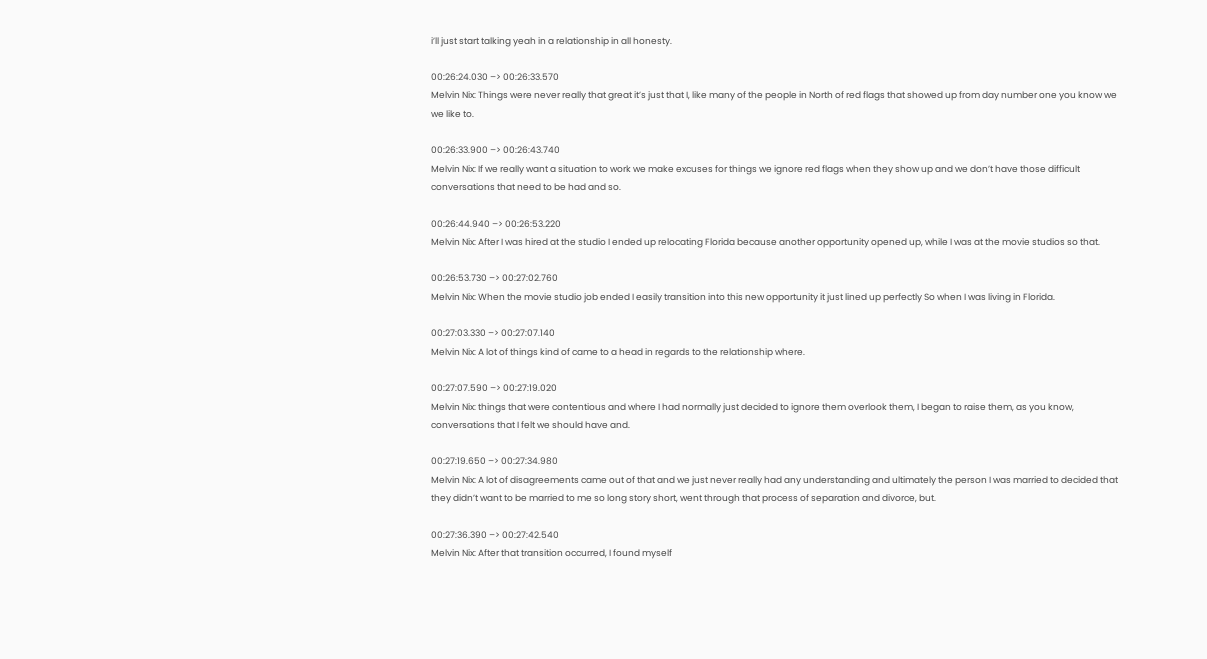i’ll just start talking yeah in a relationship in all honesty.

00:26:24.030 –> 00:26:33.570
Melvin Nix: Things were never really that great it’s just that I, like many of the people in North of red flags that showed up from day number one you know we we like to.

00:26:33.900 –> 00:26:43.740
Melvin Nix: If we really want a situation to work we make excuses for things we ignore red flags when they show up and we don’t have those difficult conversations that need to be had and so.

00:26:44.940 –> 00:26:53.220
Melvin Nix: After I was hired at the studio I ended up relocating Florida because another opportunity opened up, while I was at the movie studios so that.

00:26:53.730 –> 00:27:02.760
Melvin Nix: When the movie studio job ended I easily transition into this new opportunity it just lined up perfectly So when I was living in Florida.

00:27:03.330 –> 00:27:07.140
Melvin Nix: A lot of things kind of came to a head in regards to the relationship where.

00:27:07.590 –> 00:27:19.020
Melvin Nix: things that were contentious and where I had normally just decided to ignore them overlook them, I began to raise them, as you know, conversations that I felt we should have and.

00:27:19.650 –> 00:27:34.980
Melvin Nix: A lot of disagreements came out of that and we just never really had any understanding and ultimately the person I was married to decided that they didn’t want to be married to me so long story short, went through that process of separation and divorce, but.

00:27:36.390 –> 00:27:42.540
Melvin Nix: After that transition occurred, I found myself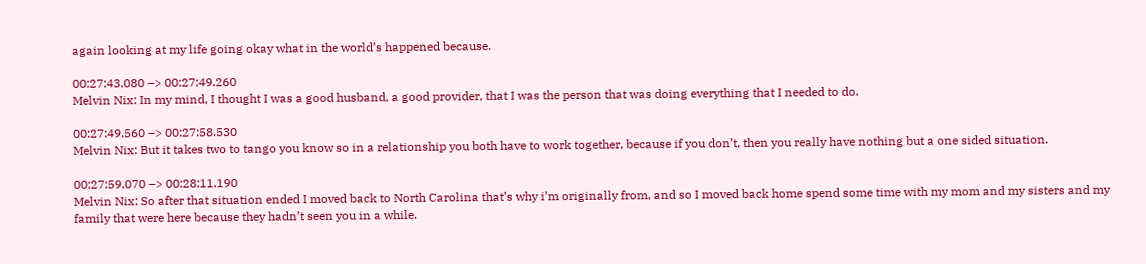again looking at my life going okay what in the world’s happened because.

00:27:43.080 –> 00:27:49.260
Melvin Nix: In my mind, I thought I was a good husband, a good provider, that I was the person that was doing everything that I needed to do.

00:27:49.560 –> 00:27:58.530
Melvin Nix: But it takes two to tango you know so in a relationship you both have to work together, because if you don’t, then you really have nothing but a one sided situation.

00:27:59.070 –> 00:28:11.190
Melvin Nix: So after that situation ended I moved back to North Carolina that’s why i’m originally from, and so I moved back home spend some time with my mom and my sisters and my family that were here because they hadn’t seen you in a while.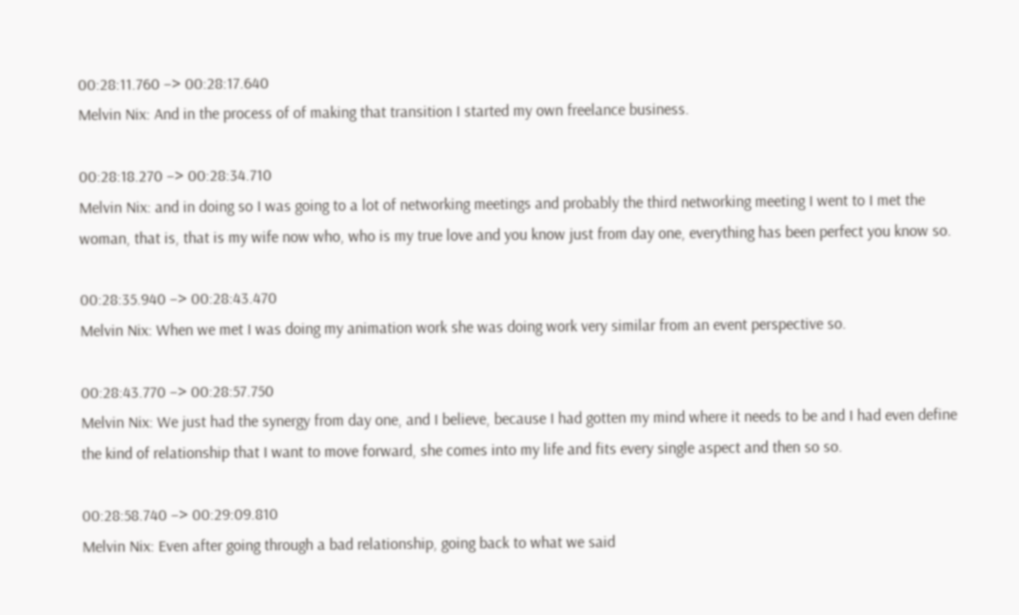00:28:11.760 –> 00:28:17.640
Melvin Nix: And in the process of of making that transition I started my own freelance business.

00:28:18.270 –> 00:28:34.710
Melvin Nix: and in doing so I was going to a lot of networking meetings and probably the third networking meeting I went to I met the woman, that is, that is my wife now who, who is my true love and you know just from day one, everything has been perfect you know so.

00:28:35.940 –> 00:28:43.470
Melvin Nix: When we met I was doing my animation work she was doing work very similar from an event perspective so.

00:28:43.770 –> 00:28:57.750
Melvin Nix: We just had the synergy from day one, and I believe, because I had gotten my mind where it needs to be and I had even define the kind of relationship that I want to move forward, she comes into my life and fits every single aspect and then so so.

00:28:58.740 –> 00:29:09.810
Melvin Nix: Even after going through a bad relationship, going back to what we said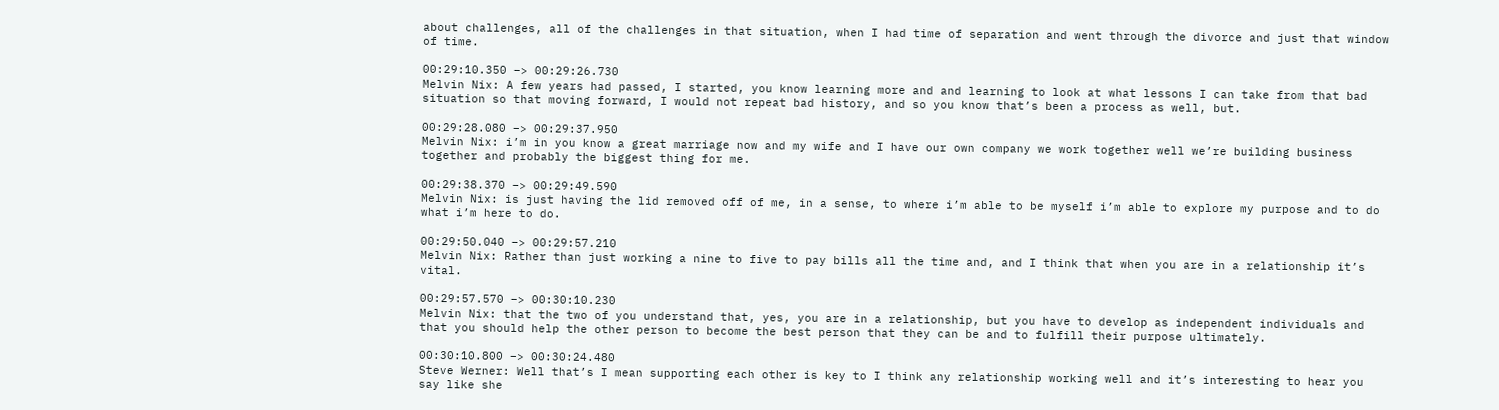about challenges, all of the challenges in that situation, when I had time of separation and went through the divorce and just that window of time.

00:29:10.350 –> 00:29:26.730
Melvin Nix: A few years had passed, I started, you know learning more and and learning to look at what lessons I can take from that bad situation so that moving forward, I would not repeat bad history, and so you know that’s been a process as well, but.

00:29:28.080 –> 00:29:37.950
Melvin Nix: i’m in you know a great marriage now and my wife and I have our own company we work together well we’re building business together and probably the biggest thing for me.

00:29:38.370 –> 00:29:49.590
Melvin Nix: is just having the lid removed off of me, in a sense, to where i’m able to be myself i’m able to explore my purpose and to do what i’m here to do.

00:29:50.040 –> 00:29:57.210
Melvin Nix: Rather than just working a nine to five to pay bills all the time and, and I think that when you are in a relationship it’s vital.

00:29:57.570 –> 00:30:10.230
Melvin Nix: that the two of you understand that, yes, you are in a relationship, but you have to develop as independent individuals and that you should help the other person to become the best person that they can be and to fulfill their purpose ultimately.

00:30:10.800 –> 00:30:24.480
Steve Werner: Well that’s I mean supporting each other is key to I think any relationship working well and it’s interesting to hear you say like she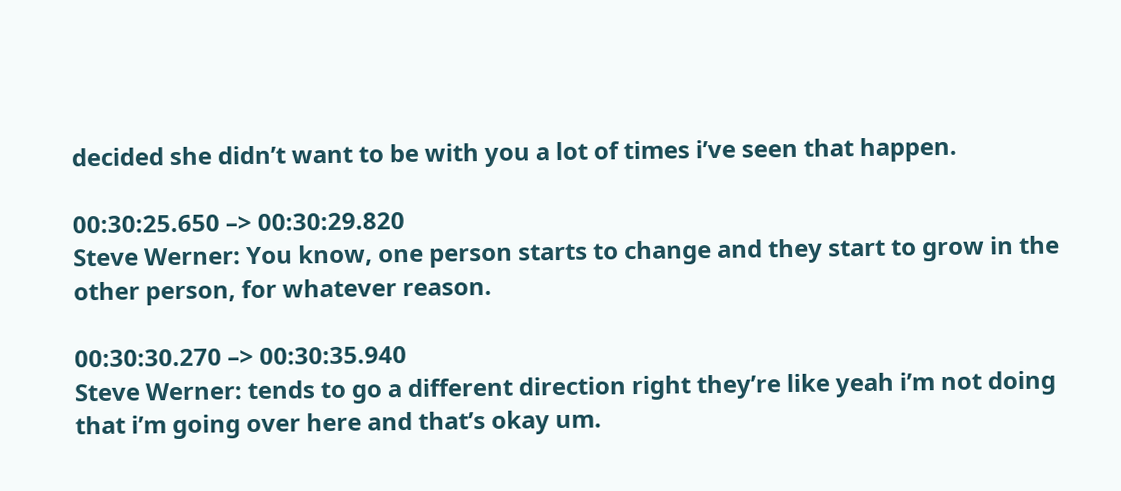decided she didn’t want to be with you a lot of times i’ve seen that happen.

00:30:25.650 –> 00:30:29.820
Steve Werner: You know, one person starts to change and they start to grow in the other person, for whatever reason.

00:30:30.270 –> 00:30:35.940
Steve Werner: tends to go a different direction right they’re like yeah i’m not doing that i’m going over here and that’s okay um.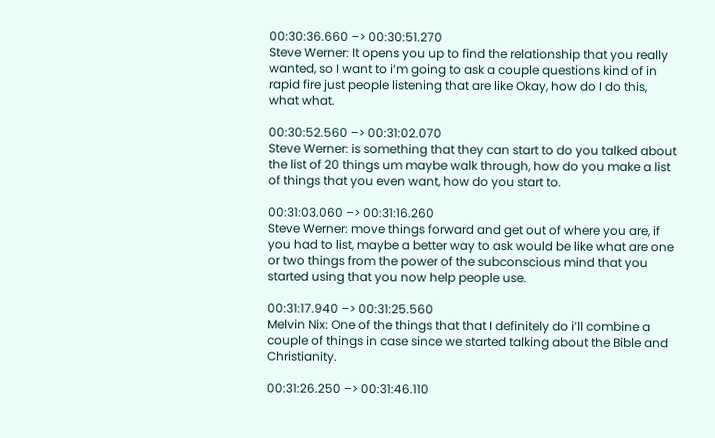00:30:36.660 –> 00:30:51.270
Steve Werner: It opens you up to find the relationship that you really wanted, so I want to i’m going to ask a couple questions kind of in rapid fire just people listening that are like Okay, how do I do this, what what.

00:30:52.560 –> 00:31:02.070
Steve Werner: is something that they can start to do you talked about the list of 20 things um maybe walk through, how do you make a list of things that you even want, how do you start to.

00:31:03.060 –> 00:31:16.260
Steve Werner: move things forward and get out of where you are, if you had to list, maybe a better way to ask would be like what are one or two things from the power of the subconscious mind that you started using that you now help people use.

00:31:17.940 –> 00:31:25.560
Melvin Nix: One of the things that that I definitely do i’ll combine a couple of things in case since we started talking about the Bible and Christianity.

00:31:26.250 –> 00:31:46.110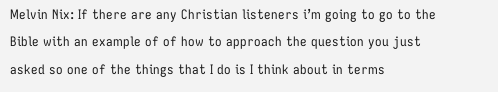Melvin Nix: If there are any Christian listeners i’m going to go to the Bible with an example of of how to approach the question you just asked so one of the things that I do is I think about in terms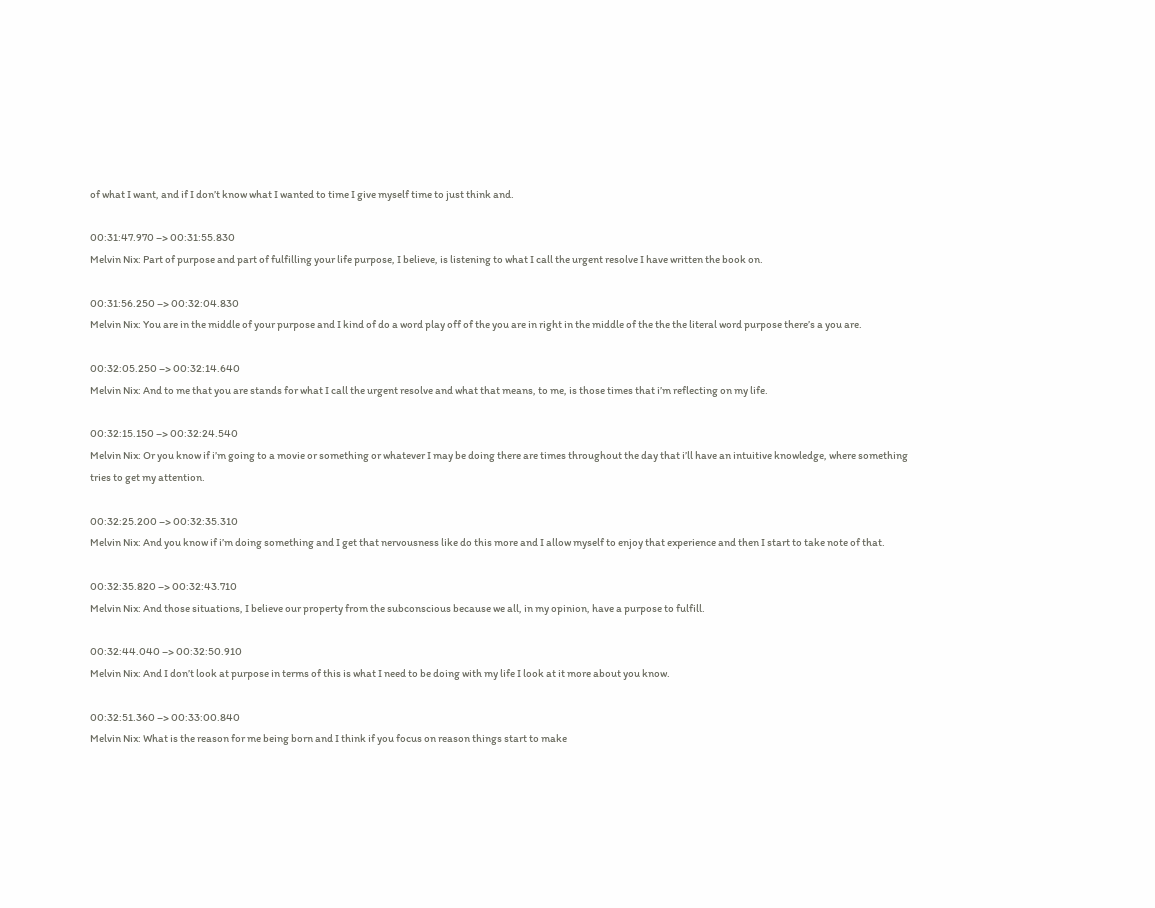of what I want, and if I don’t know what I wanted to time I give myself time to just think and.

00:31:47.970 –> 00:31:55.830
Melvin Nix: Part of purpose and part of fulfilling your life purpose, I believe, is listening to what I call the urgent resolve I have written the book on.

00:31:56.250 –> 00:32:04.830
Melvin Nix: You are in the middle of your purpose and I kind of do a word play off of the you are in right in the middle of the the the literal word purpose there’s a you are.

00:32:05.250 –> 00:32:14.640
Melvin Nix: And to me that you are stands for what I call the urgent resolve and what that means, to me, is those times that i’m reflecting on my life.

00:32:15.150 –> 00:32:24.540
Melvin Nix: Or you know if i’m going to a movie or something or whatever I may be doing there are times throughout the day that i’ll have an intuitive knowledge, where something tries to get my attention.

00:32:25.200 –> 00:32:35.310
Melvin Nix: And you know if i’m doing something and I get that nervousness like do this more and I allow myself to enjoy that experience and then I start to take note of that.

00:32:35.820 –> 00:32:43.710
Melvin Nix: And those situations, I believe our property from the subconscious because we all, in my opinion, have a purpose to fulfill.

00:32:44.040 –> 00:32:50.910
Melvin Nix: And I don’t look at purpose in terms of this is what I need to be doing with my life I look at it more about you know.

00:32:51.360 –> 00:33:00.840
Melvin Nix: What is the reason for me being born and I think if you focus on reason things start to make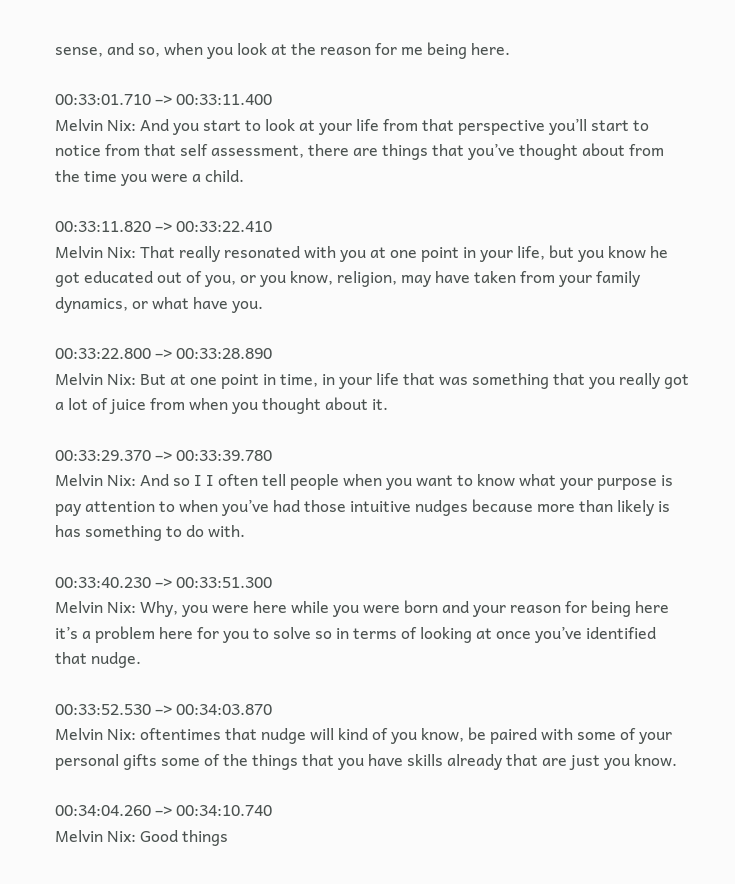sense, and so, when you look at the reason for me being here.

00:33:01.710 –> 00:33:11.400
Melvin Nix: And you start to look at your life from that perspective you’ll start to notice from that self assessment, there are things that you’ve thought about from the time you were a child.

00:33:11.820 –> 00:33:22.410
Melvin Nix: That really resonated with you at one point in your life, but you know he got educated out of you, or you know, religion, may have taken from your family dynamics, or what have you.

00:33:22.800 –> 00:33:28.890
Melvin Nix: But at one point in time, in your life that was something that you really got a lot of juice from when you thought about it.

00:33:29.370 –> 00:33:39.780
Melvin Nix: And so I I often tell people when you want to know what your purpose is pay attention to when you’ve had those intuitive nudges because more than likely is has something to do with.

00:33:40.230 –> 00:33:51.300
Melvin Nix: Why, you were here while you were born and your reason for being here it’s a problem here for you to solve so in terms of looking at once you’ve identified that nudge.

00:33:52.530 –> 00:34:03.870
Melvin Nix: oftentimes that nudge will kind of you know, be paired with some of your personal gifts some of the things that you have skills already that are just you know.

00:34:04.260 –> 00:34:10.740
Melvin Nix: Good things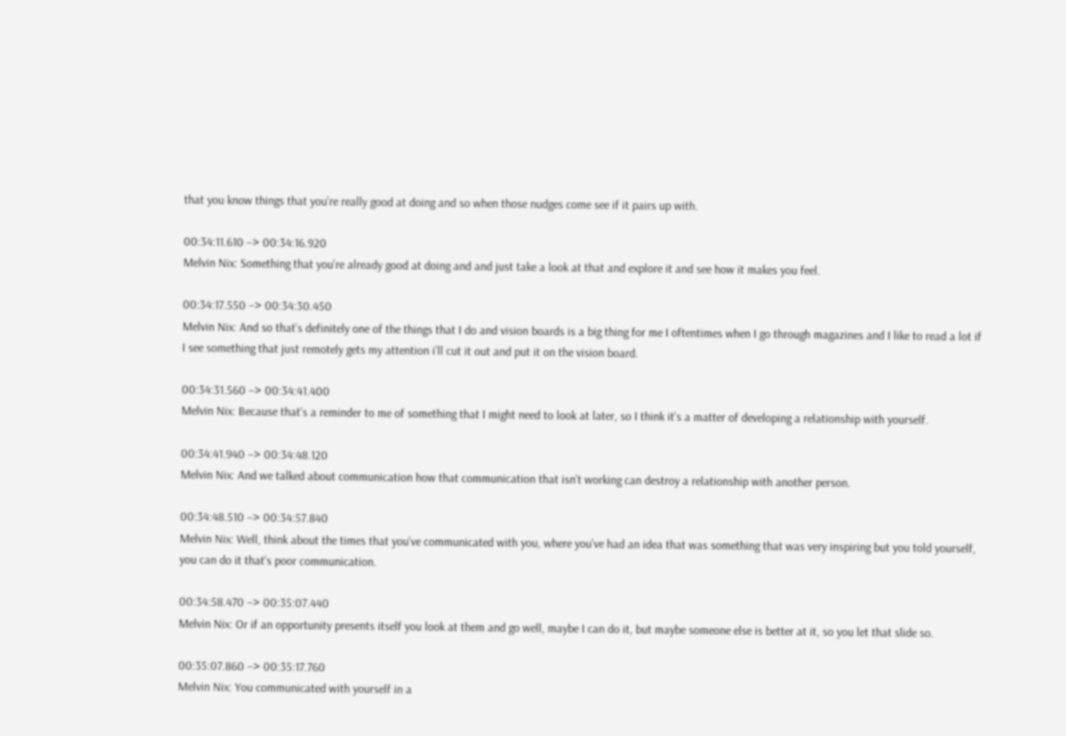that you know things that you’re really good at doing and so when those nudges come see if it pairs up with.

00:34:11.610 –> 00:34:16.920
Melvin Nix: Something that you’re already good at doing and and just take a look at that and explore it and see how it makes you feel.

00:34:17.550 –> 00:34:30.450
Melvin Nix: And so that’s definitely one of the things that I do and vision boards is a big thing for me I oftentimes when I go through magazines and I like to read a lot if I see something that just remotely gets my attention i’ll cut it out and put it on the vision board.

00:34:31.560 –> 00:34:41.400
Melvin Nix: Because that’s a reminder to me of something that I might need to look at later, so I think it’s a matter of developing a relationship with yourself.

00:34:41.940 –> 00:34:48.120
Melvin Nix: And we talked about communication how that communication that isn’t working can destroy a relationship with another person.

00:34:48.510 –> 00:34:57.840
Melvin Nix: Well, think about the times that you’ve communicated with you, where you’ve had an idea that was something that was very inspiring but you told yourself, you can do it that’s poor communication.

00:34:58.470 –> 00:35:07.440
Melvin Nix: Or if an opportunity presents itself you look at them and go well, maybe I can do it, but maybe someone else is better at it, so you let that slide so.

00:35:07.860 –> 00:35:17.760
Melvin Nix: You communicated with yourself in a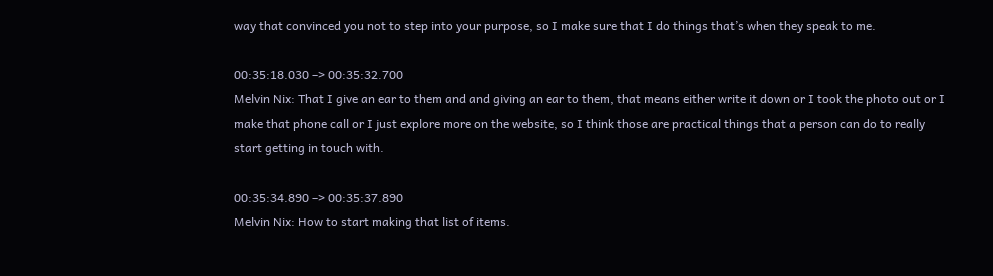way that convinced you not to step into your purpose, so I make sure that I do things that’s when they speak to me.

00:35:18.030 –> 00:35:32.700
Melvin Nix: That I give an ear to them and and giving an ear to them, that means either write it down or I took the photo out or I make that phone call or I just explore more on the website, so I think those are practical things that a person can do to really start getting in touch with.

00:35:34.890 –> 00:35:37.890
Melvin Nix: How to start making that list of items.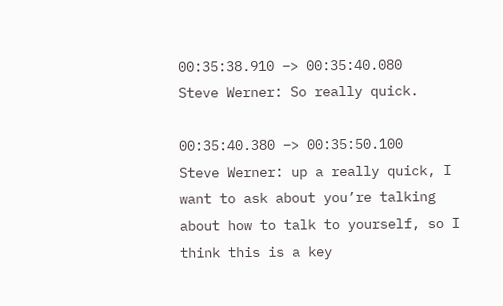00:35:38.910 –> 00:35:40.080
Steve Werner: So really quick.

00:35:40.380 –> 00:35:50.100
Steve Werner: up a really quick, I want to ask about you’re talking about how to talk to yourself, so I think this is a key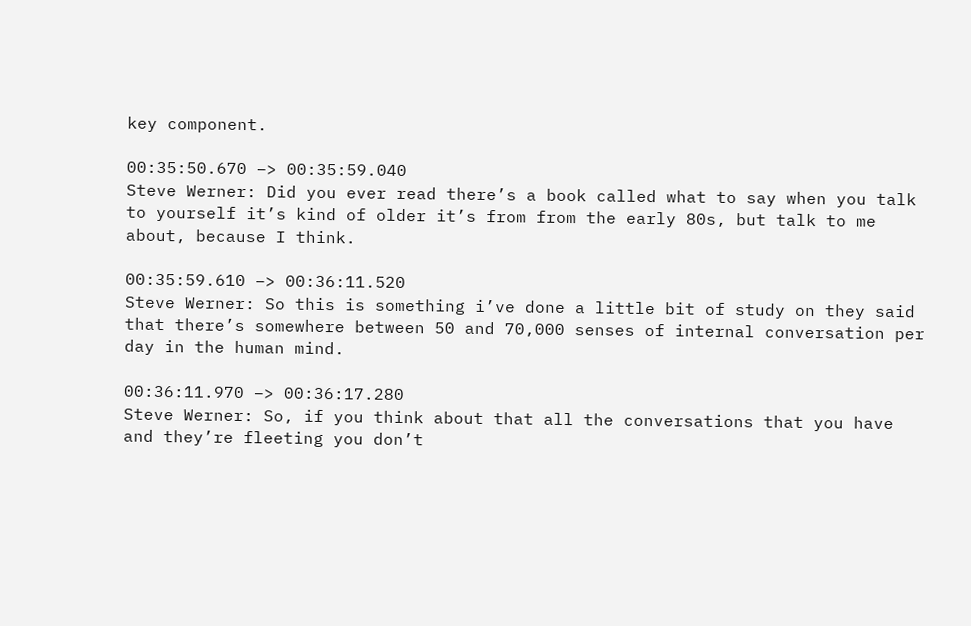key component.

00:35:50.670 –> 00:35:59.040
Steve Werner: Did you ever read there’s a book called what to say when you talk to yourself it’s kind of older it’s from from the early 80s, but talk to me about, because I think.

00:35:59.610 –> 00:36:11.520
Steve Werner: So this is something i’ve done a little bit of study on they said that there’s somewhere between 50 and 70,000 senses of internal conversation per day in the human mind.

00:36:11.970 –> 00:36:17.280
Steve Werner: So, if you think about that all the conversations that you have and they’re fleeting you don’t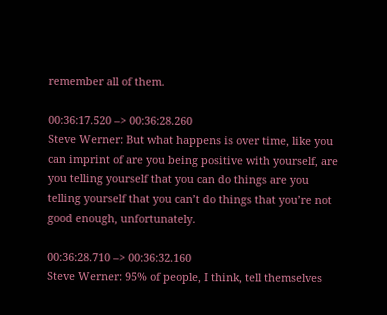remember all of them.

00:36:17.520 –> 00:36:28.260
Steve Werner: But what happens is over time, like you can imprint of are you being positive with yourself, are you telling yourself that you can do things are you telling yourself that you can’t do things that you’re not good enough, unfortunately.

00:36:28.710 –> 00:36:32.160
Steve Werner: 95% of people, I think, tell themselves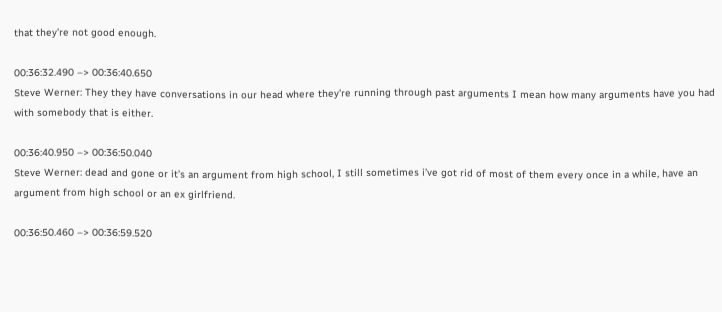that they’re not good enough.

00:36:32.490 –> 00:36:40.650
Steve Werner: They they have conversations in our head where they’re running through past arguments I mean how many arguments have you had with somebody that is either.

00:36:40.950 –> 00:36:50.040
Steve Werner: dead and gone or it’s an argument from high school, I still sometimes i’ve got rid of most of them every once in a while, have an argument from high school or an ex girlfriend.

00:36:50.460 –> 00:36:59.520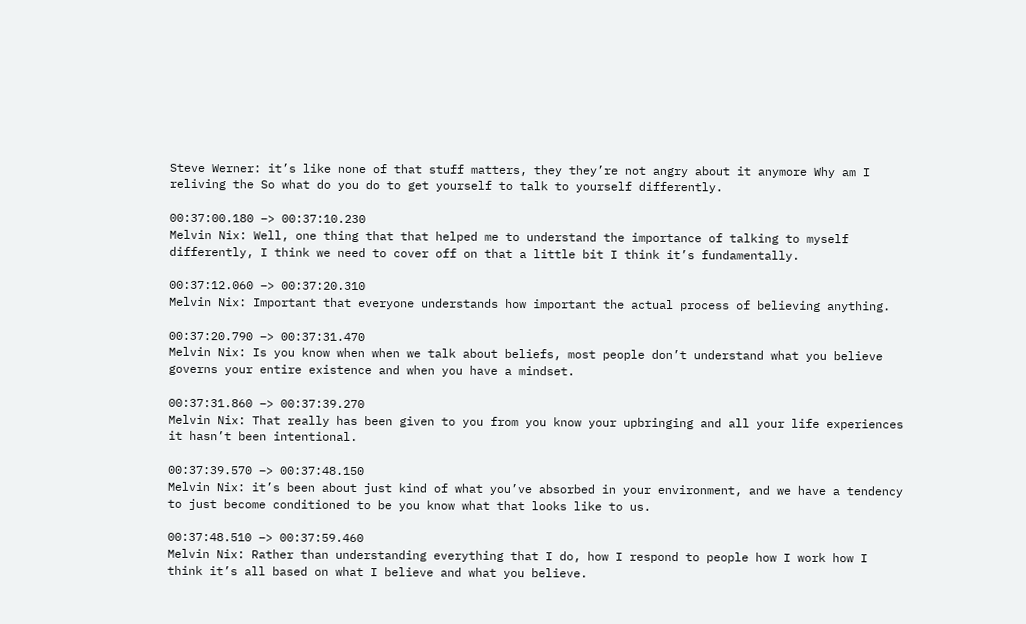Steve Werner: it’s like none of that stuff matters, they they’re not angry about it anymore Why am I reliving the So what do you do to get yourself to talk to yourself differently.

00:37:00.180 –> 00:37:10.230
Melvin Nix: Well, one thing that that helped me to understand the importance of talking to myself differently, I think we need to cover off on that a little bit I think it’s fundamentally.

00:37:12.060 –> 00:37:20.310
Melvin Nix: Important that everyone understands how important the actual process of believing anything.

00:37:20.790 –> 00:37:31.470
Melvin Nix: Is you know when when we talk about beliefs, most people don’t understand what you believe governs your entire existence and when you have a mindset.

00:37:31.860 –> 00:37:39.270
Melvin Nix: That really has been given to you from you know your upbringing and all your life experiences it hasn’t been intentional.

00:37:39.570 –> 00:37:48.150
Melvin Nix: it’s been about just kind of what you’ve absorbed in your environment, and we have a tendency to just become conditioned to be you know what that looks like to us.

00:37:48.510 –> 00:37:59.460
Melvin Nix: Rather than understanding everything that I do, how I respond to people how I work how I think it’s all based on what I believe and what you believe.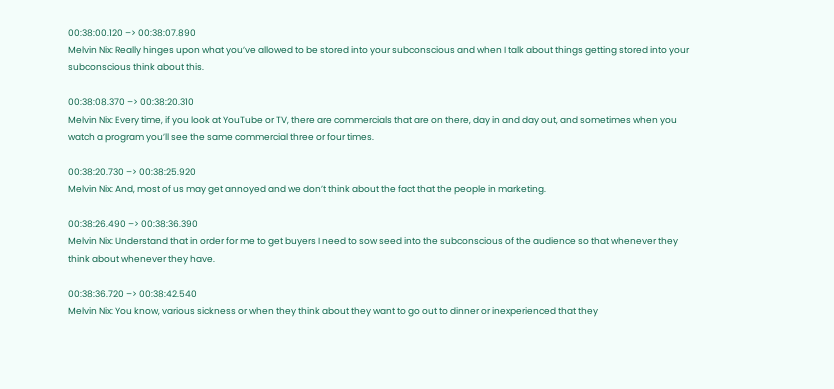00:38:00.120 –> 00:38:07.890
Melvin Nix: Really hinges upon what you’ve allowed to be stored into your subconscious and when I talk about things getting stored into your subconscious think about this.

00:38:08.370 –> 00:38:20.310
Melvin Nix: Every time, if you look at YouTube or TV, there are commercials that are on there, day in and day out, and sometimes when you watch a program you’ll see the same commercial three or four times.

00:38:20.730 –> 00:38:25.920
Melvin Nix: And, most of us may get annoyed and we don’t think about the fact that the people in marketing.

00:38:26.490 –> 00:38:36.390
Melvin Nix: Understand that in order for me to get buyers I need to sow seed into the subconscious of the audience so that whenever they think about whenever they have.

00:38:36.720 –> 00:38:42.540
Melvin Nix: You know, various sickness or when they think about they want to go out to dinner or inexperienced that they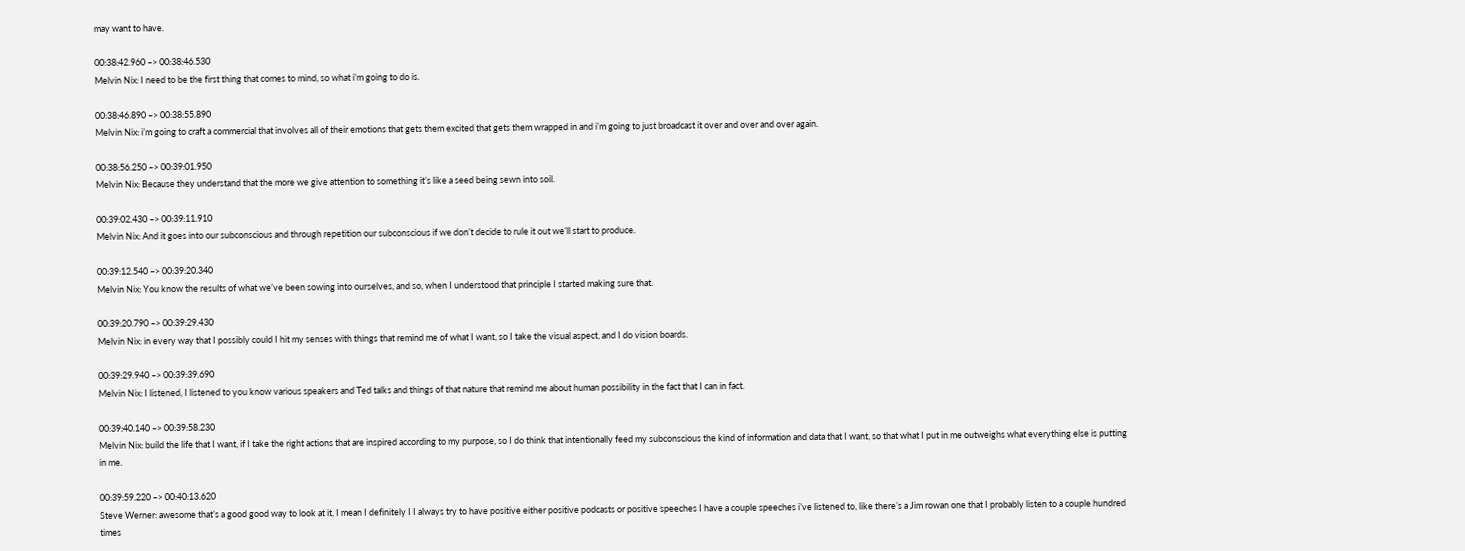may want to have.

00:38:42.960 –> 00:38:46.530
Melvin Nix: I need to be the first thing that comes to mind, so what i’m going to do is.

00:38:46.890 –> 00:38:55.890
Melvin Nix: i’m going to craft a commercial that involves all of their emotions that gets them excited that gets them wrapped in and i’m going to just broadcast it over and over and over again.

00:38:56.250 –> 00:39:01.950
Melvin Nix: Because they understand that the more we give attention to something it’s like a seed being sewn into soil.

00:39:02.430 –> 00:39:11.910
Melvin Nix: And it goes into our subconscious and through repetition our subconscious if we don’t decide to rule it out we’ll start to produce.

00:39:12.540 –> 00:39:20.340
Melvin Nix: You know the results of what we’ve been sowing into ourselves, and so, when I understood that principle I started making sure that.

00:39:20.790 –> 00:39:29.430
Melvin Nix: in every way that I possibly could I hit my senses with things that remind me of what I want, so I take the visual aspect, and I do vision boards.

00:39:29.940 –> 00:39:39.690
Melvin Nix: I listened, I listened to you know various speakers and Ted talks and things of that nature that remind me about human possibility in the fact that I can in fact.

00:39:40.140 –> 00:39:58.230
Melvin Nix: build the life that I want, if I take the right actions that are inspired according to my purpose, so I do think that intentionally feed my subconscious the kind of information and data that I want, so that what I put in me outweighs what everything else is putting in me.

00:39:59.220 –> 00:40:13.620
Steve Werner: awesome that’s a good good way to look at it, I mean I definitely I I always try to have positive either positive podcasts or positive speeches I have a couple speeches i’ve listened to, like there’s a Jim rowan one that I probably listen to a couple hundred times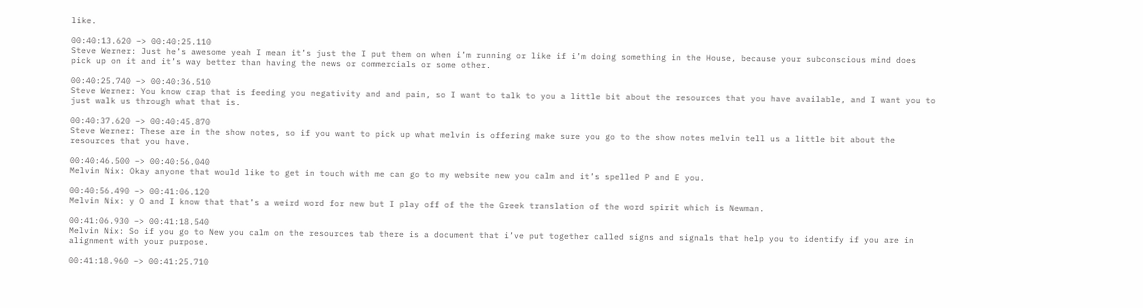like.

00:40:13.620 –> 00:40:25.110
Steve Werner: Just he’s awesome yeah I mean it’s just the I put them on when i’m running or like if i’m doing something in the House, because your subconscious mind does pick up on it and it’s way better than having the news or commercials or some other.

00:40:25.740 –> 00:40:36.510
Steve Werner: You know crap that is feeding you negativity and and pain, so I want to talk to you a little bit about the resources that you have available, and I want you to just walk us through what that is.

00:40:37.620 –> 00:40:45.870
Steve Werner: These are in the show notes, so if you want to pick up what melvin is offering make sure you go to the show notes melvin tell us a little bit about the resources that you have.

00:40:46.500 –> 00:40:56.040
Melvin Nix: Okay anyone that would like to get in touch with me can go to my website new you calm and it’s spelled P and E you.

00:40:56.490 –> 00:41:06.120
Melvin Nix: y O and I know that that’s a weird word for new but I play off of the the Greek translation of the word spirit which is Newman.

00:41:06.930 –> 00:41:18.540
Melvin Nix: So if you go to New you calm on the resources tab there is a document that i’ve put together called signs and signals that help you to identify if you are in alignment with your purpose.

00:41:18.960 –> 00:41:25.710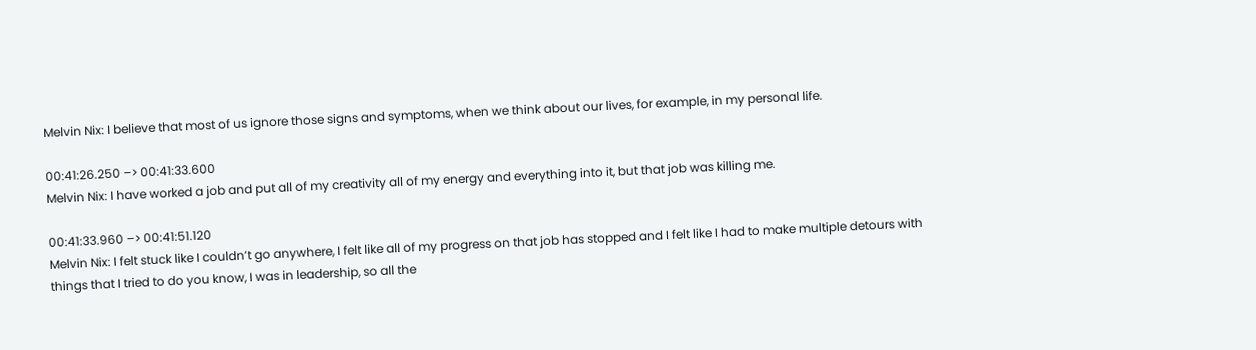Melvin Nix: I believe that most of us ignore those signs and symptoms, when we think about our lives, for example, in my personal life.

00:41:26.250 –> 00:41:33.600
Melvin Nix: I have worked a job and put all of my creativity all of my energy and everything into it, but that job was killing me.

00:41:33.960 –> 00:41:51.120
Melvin Nix: I felt stuck like I couldn’t go anywhere, I felt like all of my progress on that job has stopped and I felt like I had to make multiple detours with things that I tried to do you know, I was in leadership, so all the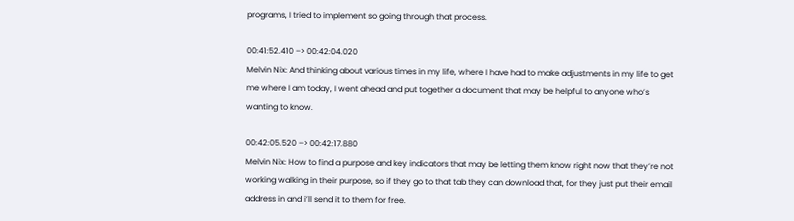programs, I tried to implement so going through that process.

00:41:52.410 –> 00:42:04.020
Melvin Nix: And thinking about various times in my life, where I have had to make adjustments in my life to get me where I am today, I went ahead and put together a document that may be helpful to anyone who’s wanting to know.

00:42:05.520 –> 00:42:17.880
Melvin Nix: How to find a purpose and key indicators that may be letting them know right now that they’re not working walking in their purpose, so if they go to that tab they can download that, for they just put their email address in and i’ll send it to them for free.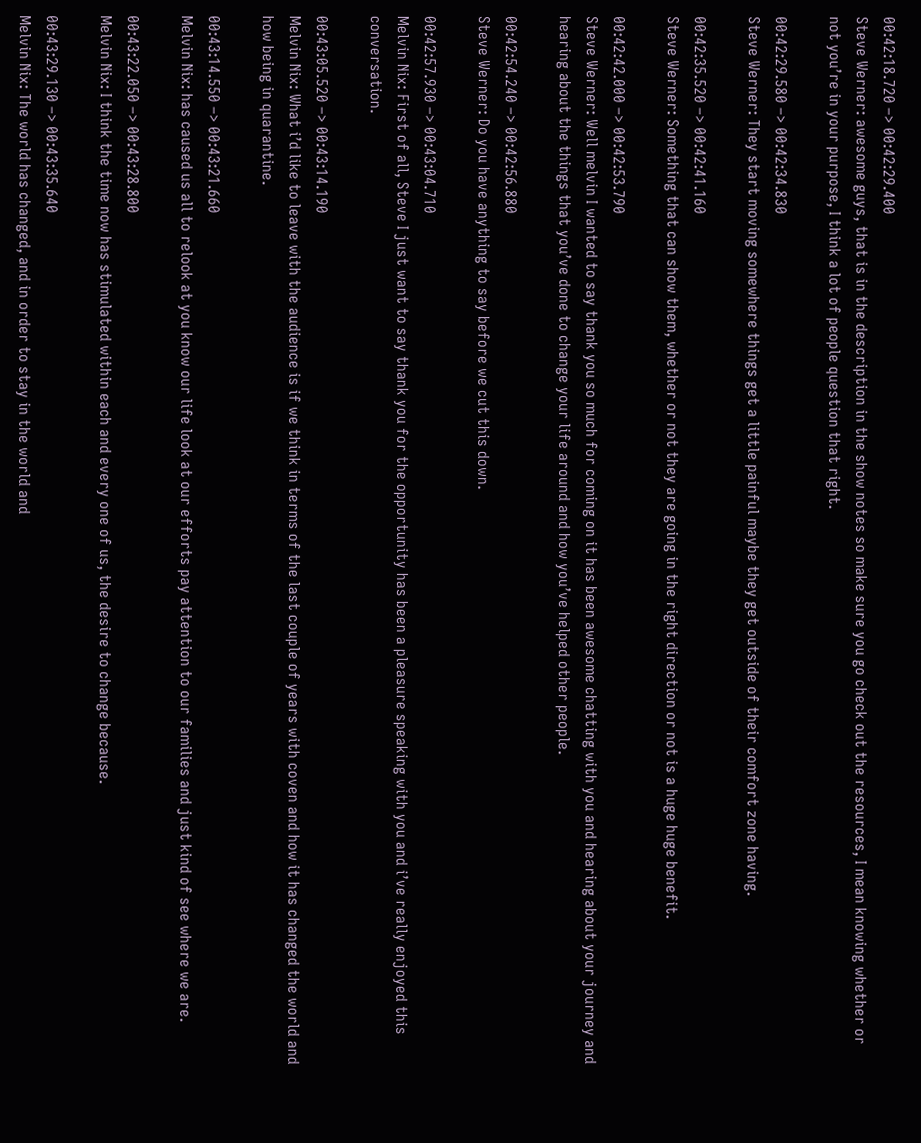00:42:18.720 –> 00:42:29.400
Steve Werner: awesome guys, that is in the description in the show notes so make sure you go check out the resources, I mean knowing whether or not you’re in your purpose, I think a lot of people question that right.

00:42:29.580 –> 00:42:34.830
Steve Werner: They start moving somewhere things get a little painful maybe they get outside of their comfort zone having.

00:42:35.520 –> 00:42:41.160
Steve Werner: Something that can show them, whether or not they are going in the right direction or not is a huge huge benefit.

00:42:42.000 –> 00:42:53.790
Steve Werner: Well melvin I wanted to say thank you so much for coming on it has been awesome chatting with you and hearing about your journey and hearing about the things that you’ve done to change your life around and how you’ve helped other people.

00:42:54.240 –> 00:42:56.880
Steve Werner: Do you have anything to say before we cut this down.

00:42:57.930 –> 00:43:04.710
Melvin Nix: First of all, Steve I just want to say thank you for the opportunity has been a pleasure speaking with you and i’ve really enjoyed this conversation.

00:43:05.520 –> 00:43:14.190
Melvin Nix: What i’d like to leave with the audience is if we think in terms of the last couple of years with coven and how it has changed the world and how being in quarantine.

00:43:14.550 –> 00:43:21.660
Melvin Nix: has caused us all to relook at you know our life look at our efforts pay attention to our families and just kind of see where we are.

00:43:22.050 –> 00:43:28.800
Melvin Nix: I think the time now has stimulated within each and every one of us, the desire to change because.

00:43:29.130 –> 00:43:35.640
Melvin Nix: The world has changed, and in order to stay in the world and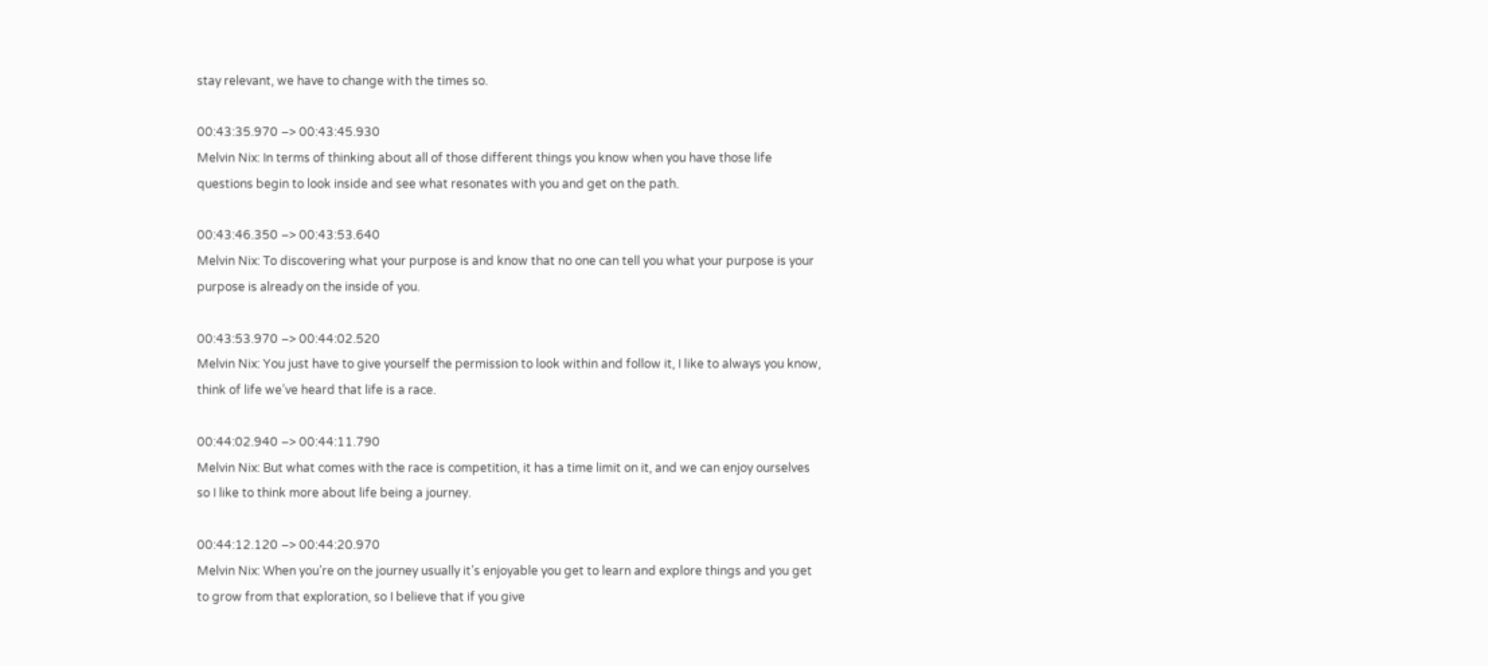stay relevant, we have to change with the times so.

00:43:35.970 –> 00:43:45.930
Melvin Nix: In terms of thinking about all of those different things you know when you have those life questions begin to look inside and see what resonates with you and get on the path.

00:43:46.350 –> 00:43:53.640
Melvin Nix: To discovering what your purpose is and know that no one can tell you what your purpose is your purpose is already on the inside of you.

00:43:53.970 –> 00:44:02.520
Melvin Nix: You just have to give yourself the permission to look within and follow it, I like to always you know, think of life we’ve heard that life is a race.

00:44:02.940 –> 00:44:11.790
Melvin Nix: But what comes with the race is competition, it has a time limit on it, and we can enjoy ourselves so I like to think more about life being a journey.

00:44:12.120 –> 00:44:20.970
Melvin Nix: When you’re on the journey usually it’s enjoyable you get to learn and explore things and you get to grow from that exploration, so I believe that if you give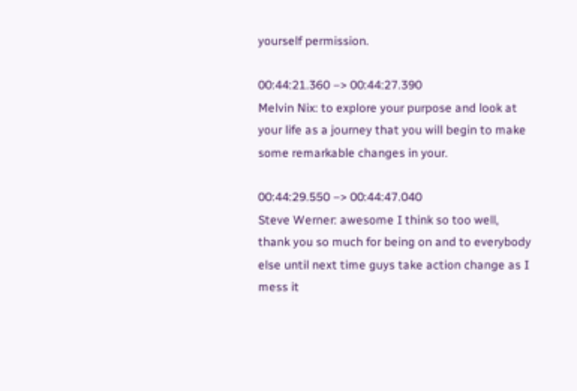yourself permission.

00:44:21.360 –> 00:44:27.390
Melvin Nix: to explore your purpose and look at your life as a journey that you will begin to make some remarkable changes in your.

00:44:29.550 –> 00:44:47.040
Steve Werner: awesome I think so too well, thank you so much for being on and to everybody else until next time guys take action change as I mess it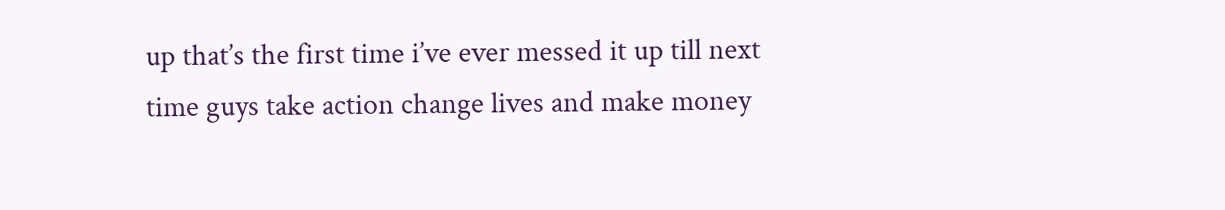up that’s the first time i’ve ever messed it up till next time guys take action change lives and make money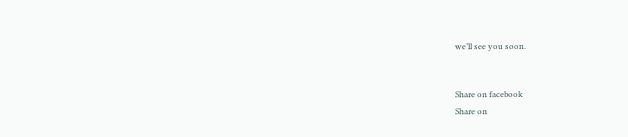we’ll see you soon.


Share on facebook
Share on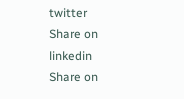twitter
Share on linkedin
Share on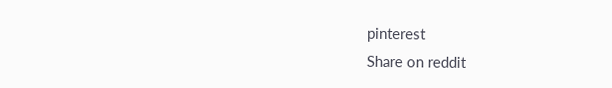pinterest
Share on reddit